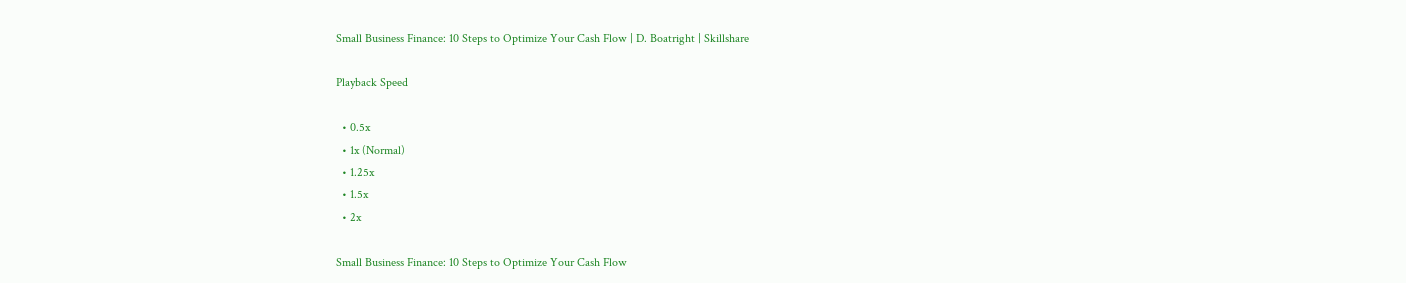Small Business Finance: 10 Steps to Optimize Your Cash Flow | D. Boatright | Skillshare

Playback Speed

  • 0.5x
  • 1x (Normal)
  • 1.25x
  • 1.5x
  • 2x

Small Business Finance: 10 Steps to Optimize Your Cash Flow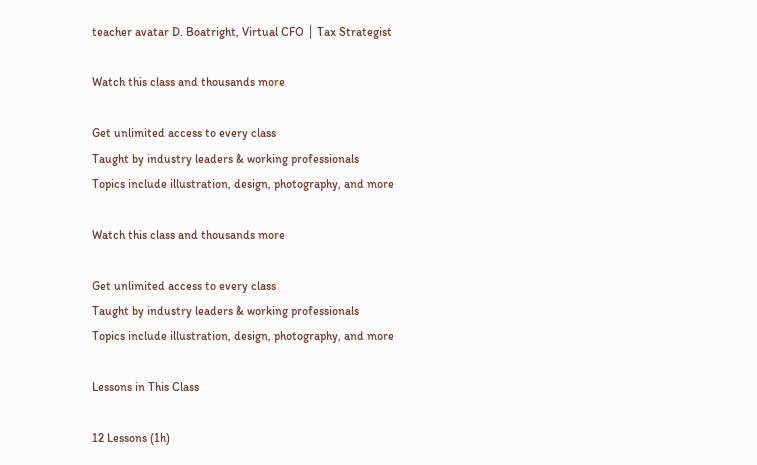teacher avatar D. Boatright, Virtual CFO │ Tax Strategist

Watch this class and thousands more

Get unlimited access to every class
Taught by industry leaders & working professionals
Topics include illustration, design, photography, and more

Watch this class and thousands more

Get unlimited access to every class
Taught by industry leaders & working professionals
Topics include illustration, design, photography, and more

Lessons in This Class

12 Lessons (1h)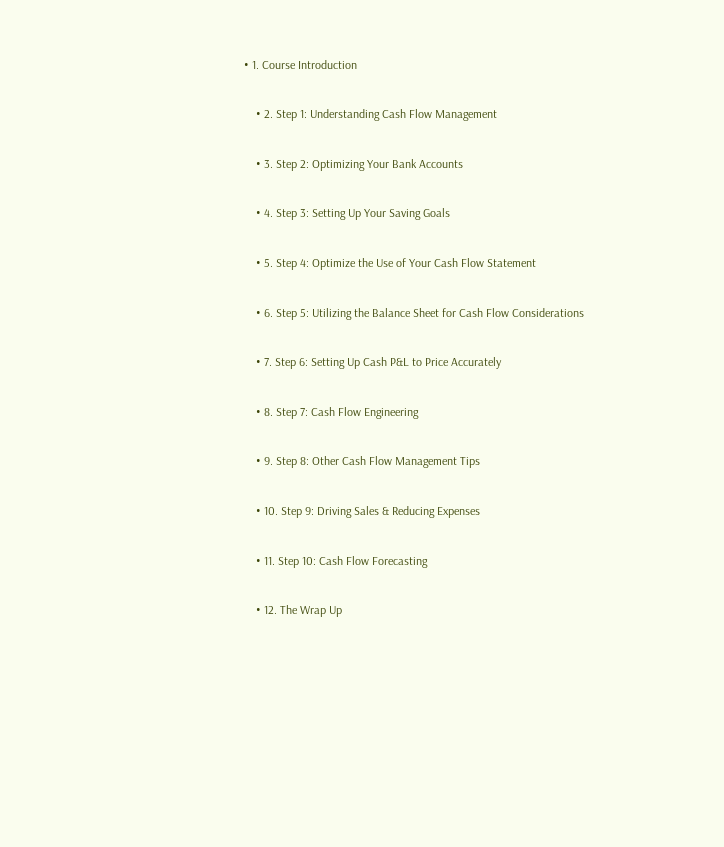• 1. Course Introduction

    • 2. Step 1: Understanding Cash Flow Management

    • 3. Step 2: Optimizing Your Bank Accounts

    • 4. Step 3: Setting Up Your Saving Goals

    • 5. Step 4: Optimize the Use of Your Cash Flow Statement

    • 6. Step 5: Utilizing the Balance Sheet for Cash Flow Considerations

    • 7. Step 6: Setting Up Cash P&L to Price Accurately

    • 8. Step 7: Cash Flow Engineering

    • 9. Step 8: Other Cash Flow Management Tips

    • 10. Step 9: Driving Sales & Reducing Expenses

    • 11. Step 10: Cash Flow Forecasting

    • 12. The Wrap Up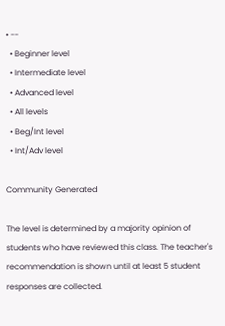• --
  • Beginner level
  • Intermediate level
  • Advanced level
  • All levels
  • Beg/Int level
  • Int/Adv level

Community Generated

The level is determined by a majority opinion of students who have reviewed this class. The teacher's recommendation is shown until at least 5 student responses are collected.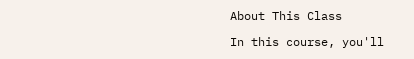About This Class

In this course, you'll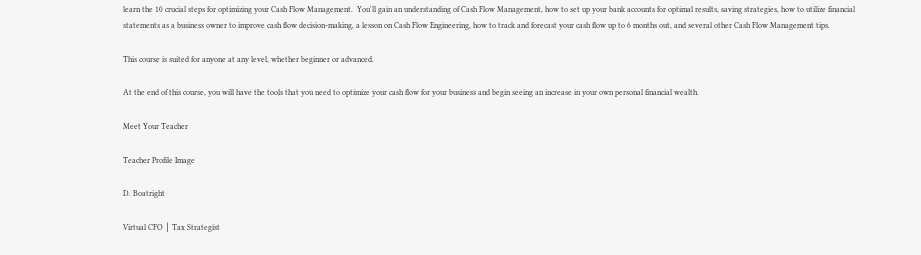learn the 10 crucial steps for optimizing your Cash Flow Management.  You'll gain an understanding of Cash Flow Management, how to set up your bank accounts for optimal results, saving strategies, how to utilize financial statements as a business owner to improve cash flow decision-making, a lesson on Cash Flow Engineering, how to track and forecast your cash flow up to 6 months out, and several other Cash Flow Management tips.

This course is suited for anyone at any level, whether beginner or advanced.

At the end of this course, you will have the tools that you need to optimize your cash flow for your business and begin seeing an increase in your own personal financial wealth.

Meet Your Teacher

Teacher Profile Image

D. Boatright

Virtual CFO │ Tax Strategist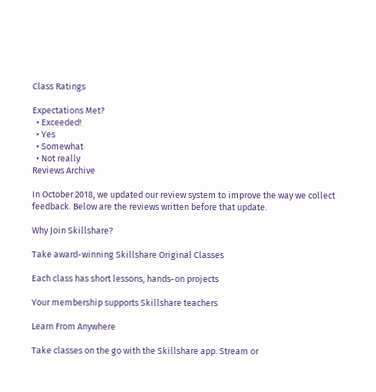Class Ratings

Expectations Met?
  • Exceeded!
  • Yes
  • Somewhat
  • Not really
Reviews Archive

In October 2018, we updated our review system to improve the way we collect feedback. Below are the reviews written before that update.

Why Join Skillshare?

Take award-winning Skillshare Original Classes

Each class has short lessons, hands-on projects

Your membership supports Skillshare teachers

Learn From Anywhere

Take classes on the go with the Skillshare app. Stream or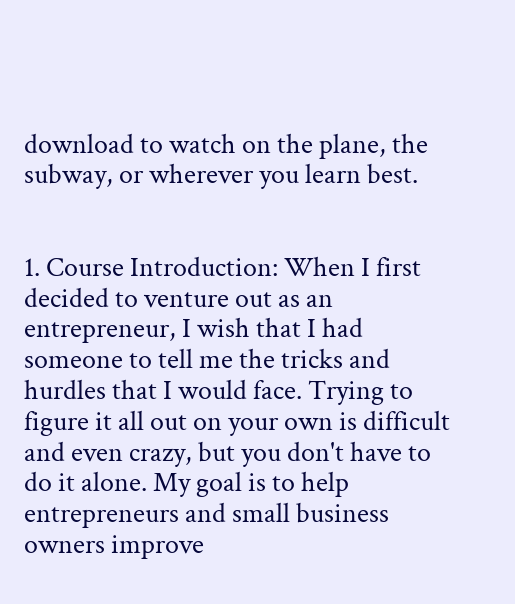download to watch on the plane, the subway, or wherever you learn best.


1. Course Introduction: When I first decided to venture out as an entrepreneur, I wish that I had someone to tell me the tricks and hurdles that I would face. Trying to figure it all out on your own is difficult and even crazy, but you don't have to do it alone. My goal is to help entrepreneurs and small business owners improve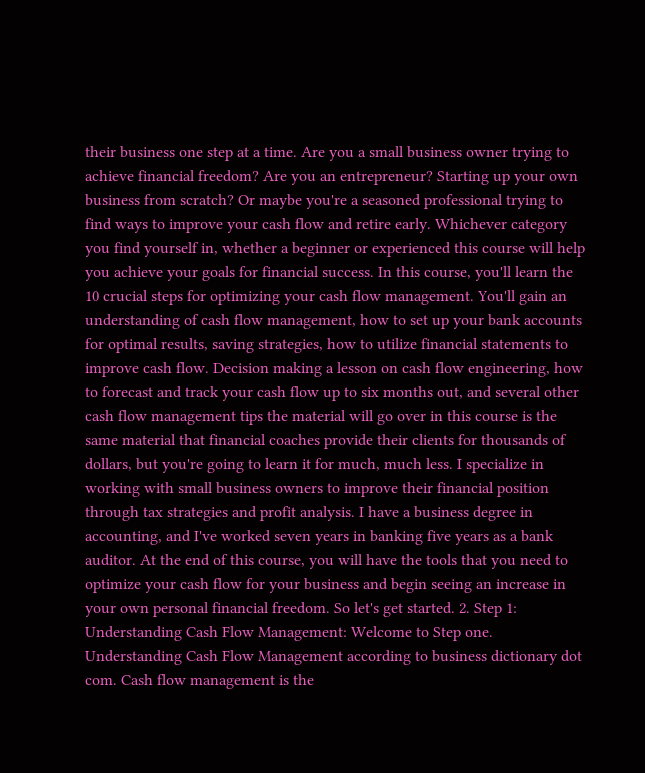their business one step at a time. Are you a small business owner trying to achieve financial freedom? Are you an entrepreneur? Starting up your own business from scratch? Or maybe you're a seasoned professional trying to find ways to improve your cash flow and retire early. Whichever category you find yourself in, whether a beginner or experienced this course will help you achieve your goals for financial success. In this course, you'll learn the 10 crucial steps for optimizing your cash flow management. You'll gain an understanding of cash flow management, how to set up your bank accounts for optimal results, saving strategies, how to utilize financial statements to improve cash flow. Decision making a lesson on cash flow engineering, how to forecast and track your cash flow up to six months out, and several other cash flow management tips the material will go over in this course is the same material that financial coaches provide their clients for thousands of dollars, but you're going to learn it for much, much less. I specialize in working with small business owners to improve their financial position through tax strategies and profit analysis. I have a business degree in accounting, and I've worked seven years in banking five years as a bank auditor. At the end of this course, you will have the tools that you need to optimize your cash flow for your business and begin seeing an increase in your own personal financial freedom. So let's get started. 2. Step 1: Understanding Cash Flow Management: Welcome to Step one. Understanding Cash Flow Management according to business dictionary dot com. Cash flow management is the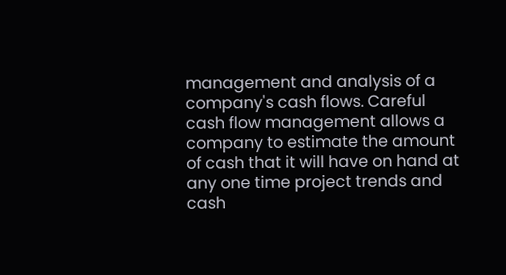management and analysis of a company's cash flows. Careful cash flow management allows a company to estimate the amount of cash that it will have on hand at any one time project trends and cash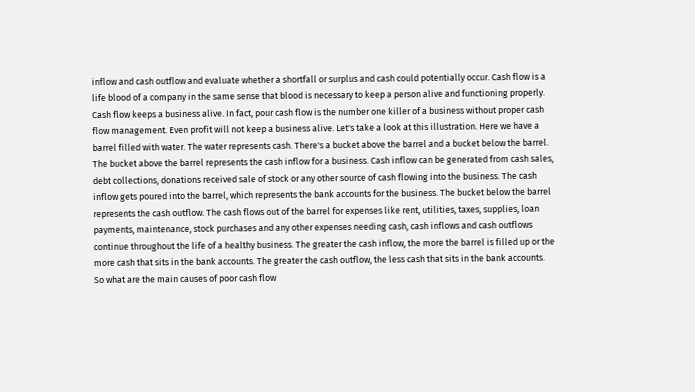inflow and cash outflow and evaluate whether a shortfall or surplus and cash could potentially occur. Cash flow is a life blood of a company in the same sense that blood is necessary to keep a person alive and functioning properly. Cash flow keeps a business alive. In fact, pour cash flow is the number one killer of a business without proper cash flow management. Even profit will not keep a business alive. Let's take a look at this illustration. Here we have a barrel filled with water. The water represents cash. There's a bucket above the barrel and a bucket below the barrel. The bucket above the barrel represents the cash inflow for a business. Cash inflow can be generated from cash sales, debt collections, donations received sale of stock or any other source of cash flowing into the business. The cash inflow gets poured into the barrel, which represents the bank accounts for the business. The bucket below the barrel represents the cash outflow. The cash flows out of the barrel for expenses like rent, utilities, taxes, supplies, loan payments, maintenance, stock purchases and any other expenses needing cash, cash inflows and cash outflows continue throughout the life of a healthy business. The greater the cash inflow, the more the barrel is filled up or the more cash that sits in the bank accounts. The greater the cash outflow, the less cash that sits in the bank accounts. So what are the main causes of poor cash flow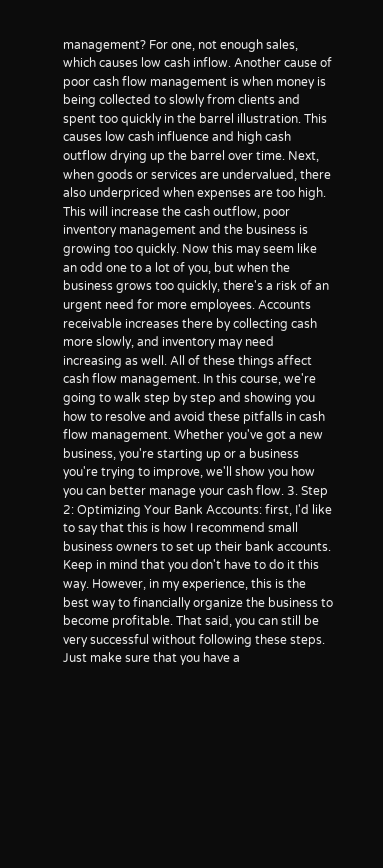management? For one, not enough sales, which causes low cash inflow. Another cause of poor cash flow management is when money is being collected to slowly from clients and spent too quickly in the barrel illustration. This causes low cash influence and high cash outflow drying up the barrel over time. Next, when goods or services are undervalued, there also underpriced when expenses are too high. This will increase the cash outflow, poor inventory management and the business is growing too quickly. Now this may seem like an odd one to a lot of you, but when the business grows too quickly, there's a risk of an urgent need for more employees. Accounts receivable increases there by collecting cash more slowly, and inventory may need increasing as well. All of these things affect cash flow management. In this course, we're going to walk step by step and showing you how to resolve and avoid these pitfalls in cash flow management. Whether you've got a new business, you're starting up or a business you're trying to improve, we'll show you how you can better manage your cash flow. 3. Step 2: Optimizing Your Bank Accounts: first, I'd like to say that this is how I recommend small business owners to set up their bank accounts. Keep in mind that you don't have to do it this way. However, in my experience, this is the best way to financially organize the business to become profitable. That said, you can still be very successful without following these steps. Just make sure that you have a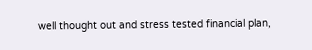well thought out and stress tested financial plan,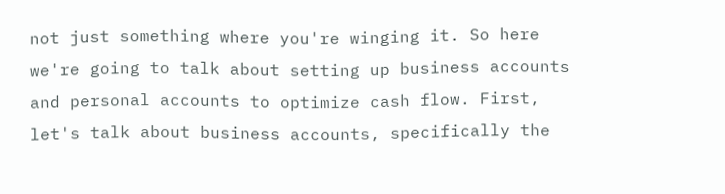not just something where you're winging it. So here we're going to talk about setting up business accounts and personal accounts to optimize cash flow. First, let's talk about business accounts, specifically the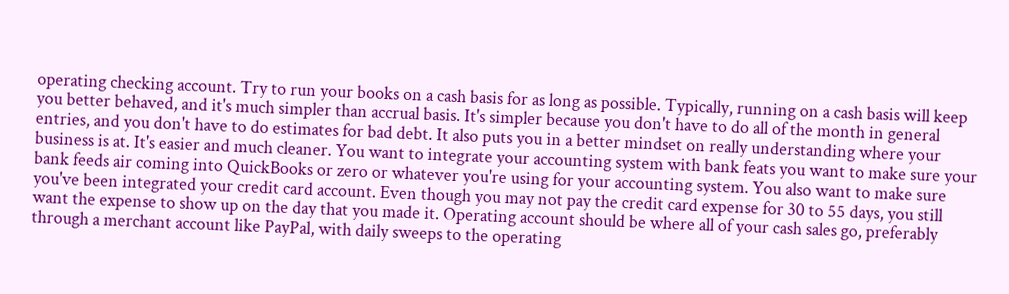operating checking account. Try to run your books on a cash basis for as long as possible. Typically, running on a cash basis will keep you better behaved, and it's much simpler than accrual basis. It's simpler because you don't have to do all of the month in general entries, and you don't have to do estimates for bad debt. It also puts you in a better mindset on really understanding where your business is at. It's easier and much cleaner. You want to integrate your accounting system with bank feats you want to make sure your bank feeds air coming into QuickBooks or zero or whatever you're using for your accounting system. You also want to make sure you've been integrated your credit card account. Even though you may not pay the credit card expense for 30 to 55 days, you still want the expense to show up on the day that you made it. Operating account should be where all of your cash sales go, preferably through a merchant account like PayPal, with daily sweeps to the operating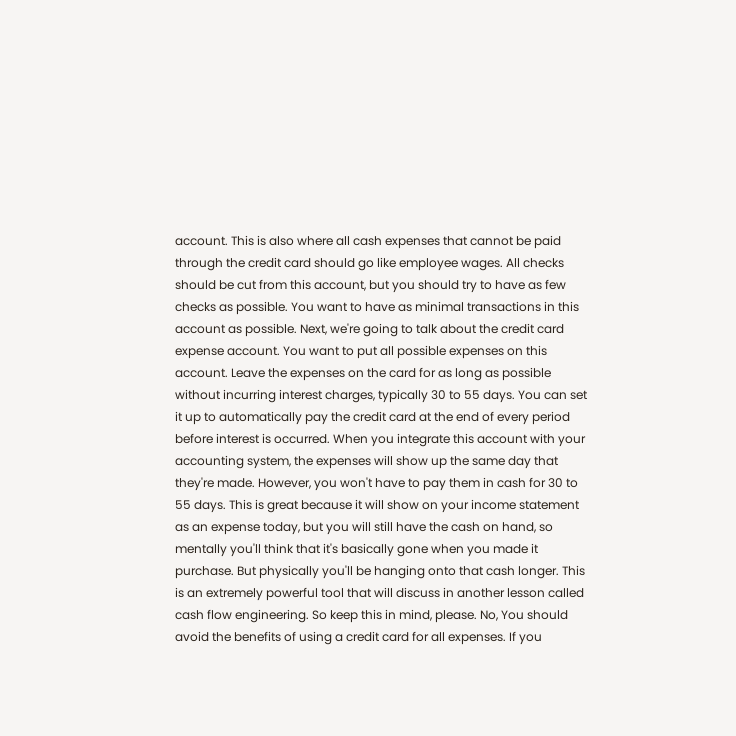account. This is also where all cash expenses that cannot be paid through the credit card should go like employee wages. All checks should be cut from this account, but you should try to have as few checks as possible. You want to have as minimal transactions in this account as possible. Next, we're going to talk about the credit card expense account. You want to put all possible expenses on this account. Leave the expenses on the card for as long as possible without incurring interest charges, typically 30 to 55 days. You can set it up to automatically pay the credit card at the end of every period before interest is occurred. When you integrate this account with your accounting system, the expenses will show up the same day that they're made. However, you won't have to pay them in cash for 30 to 55 days. This is great because it will show on your income statement as an expense today, but you will still have the cash on hand, so mentally you'll think that it's basically gone when you made it purchase. But physically you'll be hanging onto that cash longer. This is an extremely powerful tool that will discuss in another lesson called cash flow engineering. So keep this in mind, please. No, You should avoid the benefits of using a credit card for all expenses. If you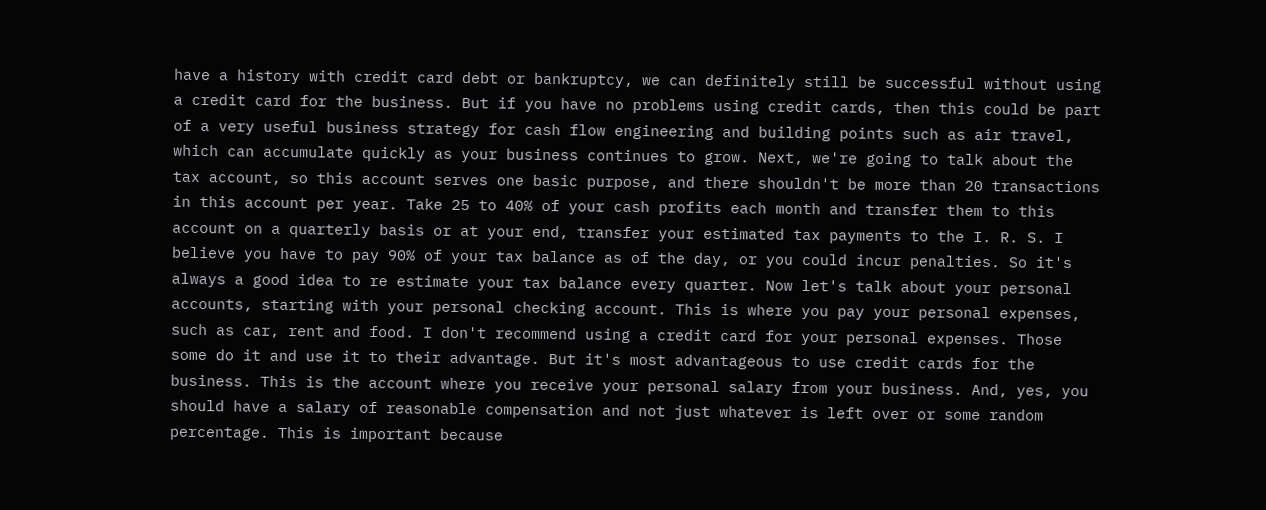have a history with credit card debt or bankruptcy, we can definitely still be successful without using a credit card for the business. But if you have no problems using credit cards, then this could be part of a very useful business strategy for cash flow engineering and building points such as air travel, which can accumulate quickly as your business continues to grow. Next, we're going to talk about the tax account, so this account serves one basic purpose, and there shouldn't be more than 20 transactions in this account per year. Take 25 to 40% of your cash profits each month and transfer them to this account on a quarterly basis or at your end, transfer your estimated tax payments to the I. R. S. I believe you have to pay 90% of your tax balance as of the day, or you could incur penalties. So it's always a good idea to re estimate your tax balance every quarter. Now let's talk about your personal accounts, starting with your personal checking account. This is where you pay your personal expenses, such as car, rent and food. I don't recommend using a credit card for your personal expenses. Those some do it and use it to their advantage. But it's most advantageous to use credit cards for the business. This is the account where you receive your personal salary from your business. And, yes, you should have a salary of reasonable compensation and not just whatever is left over or some random percentage. This is important because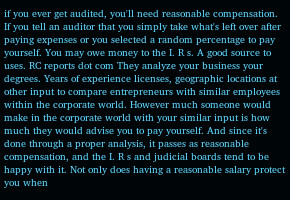if you ever get audited, you'll need reasonable compensation. If you tell an auditor that you simply take what's left over after paying expenses or you selected a random percentage to pay yourself. You may owe money to the I. R s. A good source to uses. RC reports dot com They analyze your business your degrees. Years of experience licenses, geographic locations at other input to compare entrepreneurs with similar employees within the corporate world. However much someone would make in the corporate world with your similar input is how much they would advise you to pay yourself. And since it's done through a proper analysis, it passes as reasonable compensation, and the I. R s and judicial boards tend to be happy with it. Not only does having a reasonable salary protect you when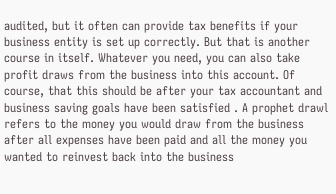audited, but it often can provide tax benefits if your business entity is set up correctly. But that is another course in itself. Whatever you need, you can also take profit draws from the business into this account. Of course, that this should be after your tax accountant and business saving goals have been satisfied . A prophet drawl refers to the money you would draw from the business after all expenses have been paid and all the money you wanted to reinvest back into the business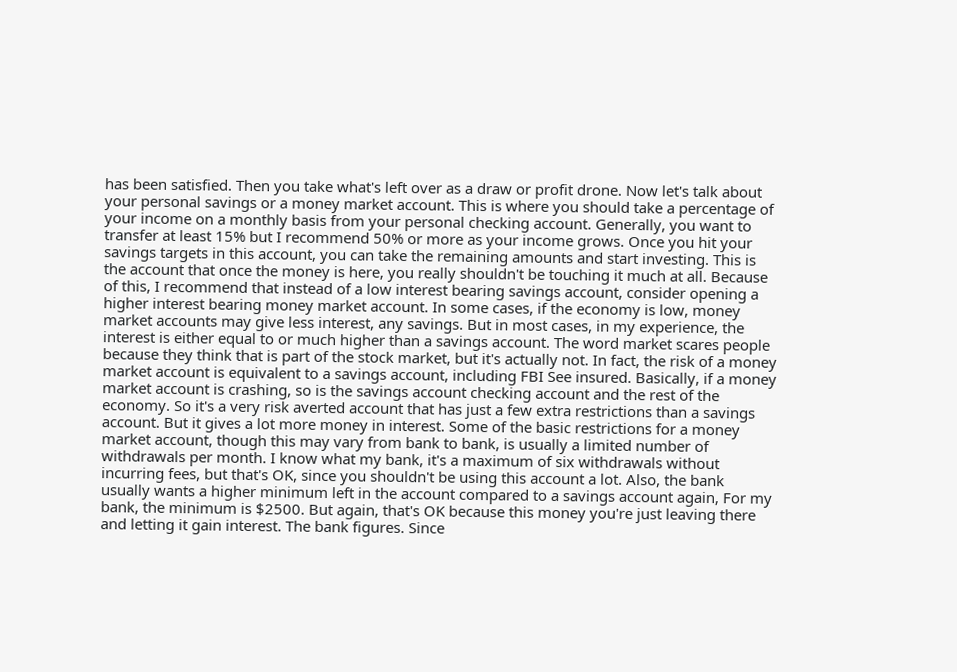has been satisfied. Then you take what's left over as a draw or profit drone. Now let's talk about your personal savings or a money market account. This is where you should take a percentage of your income on a monthly basis from your personal checking account. Generally, you want to transfer at least 15% but I recommend 50% or more as your income grows. Once you hit your savings targets in this account, you can take the remaining amounts and start investing. This is the account that once the money is here, you really shouldn't be touching it much at all. Because of this, I recommend that instead of a low interest bearing savings account, consider opening a higher interest bearing money market account. In some cases, if the economy is low, money market accounts may give less interest, any savings. But in most cases, in my experience, the interest is either equal to or much higher than a savings account. The word market scares people because they think that is part of the stock market, but it's actually not. In fact, the risk of a money market account is equivalent to a savings account, including FBI See insured. Basically, if a money market account is crashing, so is the savings account checking account and the rest of the economy. So it's a very risk averted account that has just a few extra restrictions than a savings account. But it gives a lot more money in interest. Some of the basic restrictions for a money market account, though this may vary from bank to bank, is usually a limited number of withdrawals per month. I know what my bank, it's a maximum of six withdrawals without incurring fees, but that's OK, since you shouldn't be using this account a lot. Also, the bank usually wants a higher minimum left in the account compared to a savings account again, For my bank, the minimum is $2500. But again, that's OK because this money you're just leaving there and letting it gain interest. The bank figures. Since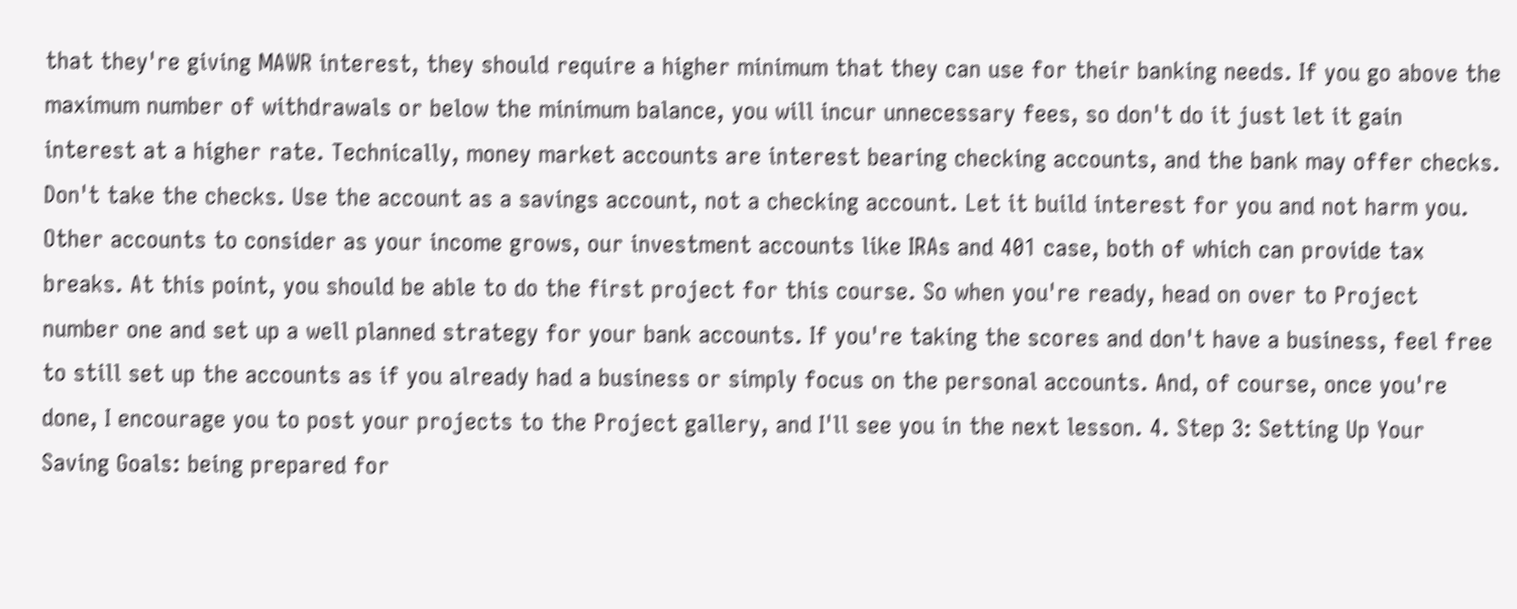that they're giving MAWR interest, they should require a higher minimum that they can use for their banking needs. If you go above the maximum number of withdrawals or below the minimum balance, you will incur unnecessary fees, so don't do it just let it gain interest at a higher rate. Technically, money market accounts are interest bearing checking accounts, and the bank may offer checks. Don't take the checks. Use the account as a savings account, not a checking account. Let it build interest for you and not harm you. Other accounts to consider as your income grows, our investment accounts like IRAs and 401 case, both of which can provide tax breaks. At this point, you should be able to do the first project for this course. So when you're ready, head on over to Project number one and set up a well planned strategy for your bank accounts. If you're taking the scores and don't have a business, feel free to still set up the accounts as if you already had a business or simply focus on the personal accounts. And, of course, once you're done, I encourage you to post your projects to the Project gallery, and I'll see you in the next lesson. 4. Step 3: Setting Up Your Saving Goals: being prepared for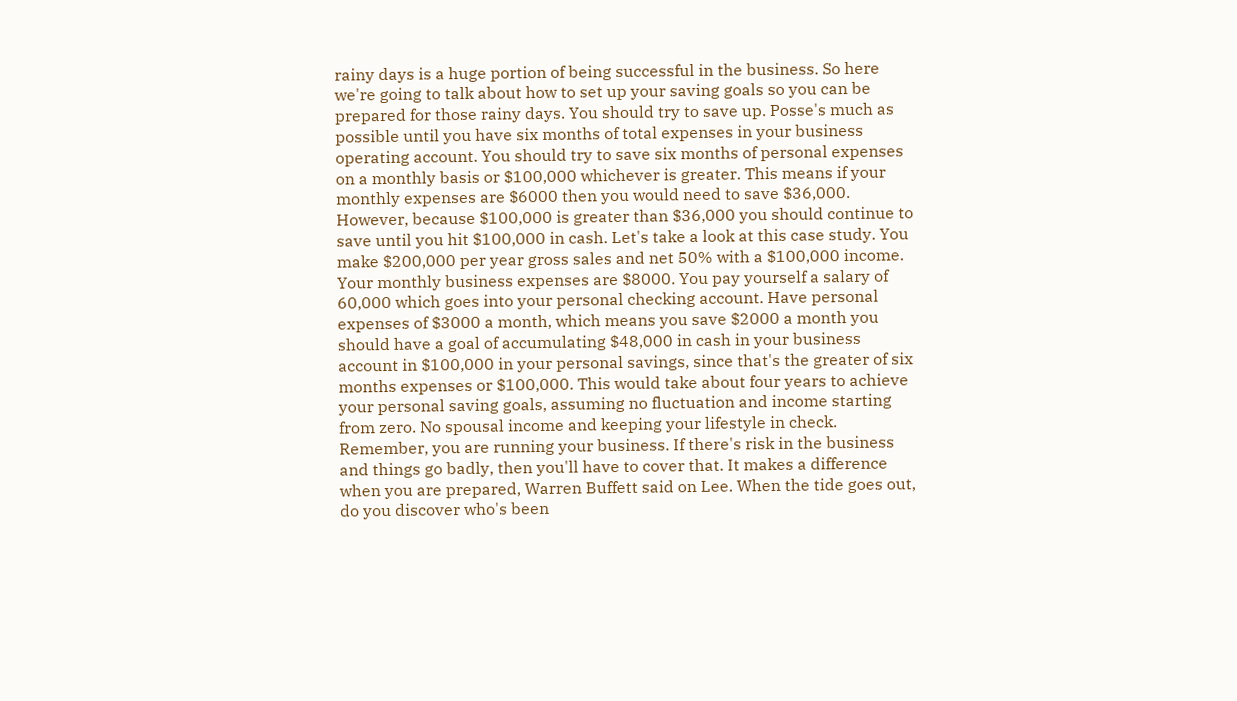rainy days is a huge portion of being successful in the business. So here we're going to talk about how to set up your saving goals so you can be prepared for those rainy days. You should try to save up. Posse's much as possible until you have six months of total expenses in your business operating account. You should try to save six months of personal expenses on a monthly basis or $100,000 whichever is greater. This means if your monthly expenses are $6000 then you would need to save $36,000. However, because $100,000 is greater than $36,000 you should continue to save until you hit $100,000 in cash. Let's take a look at this case study. You make $200,000 per year gross sales and net 50% with a $100,000 income. Your monthly business expenses are $8000. You pay yourself a salary of 60,000 which goes into your personal checking account. Have personal expenses of $3000 a month, which means you save $2000 a month you should have a goal of accumulating $48,000 in cash in your business account in $100,000 in your personal savings, since that's the greater of six months expenses or $100,000. This would take about four years to achieve your personal saving goals, assuming no fluctuation and income starting from zero. No spousal income and keeping your lifestyle in check. Remember, you are running your business. If there's risk in the business and things go badly, then you'll have to cover that. It makes a difference when you are prepared, Warren Buffett said on Lee. When the tide goes out, do you discover who's been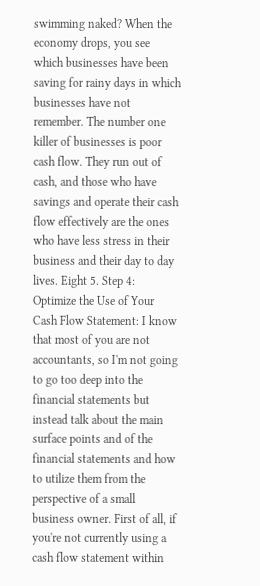swimming naked? When the economy drops, you see which businesses have been saving for rainy days in which businesses have not remember. The number one killer of businesses is poor cash flow. They run out of cash, and those who have savings and operate their cash flow effectively are the ones who have less stress in their business and their day to day lives. Eight 5. Step 4: Optimize the Use of Your Cash Flow Statement: I know that most of you are not accountants, so I'm not going to go too deep into the financial statements but instead talk about the main surface points and of the financial statements and how to utilize them from the perspective of a small business owner. First of all, if you're not currently using a cash flow statement within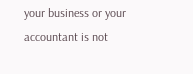your business or your accountant is not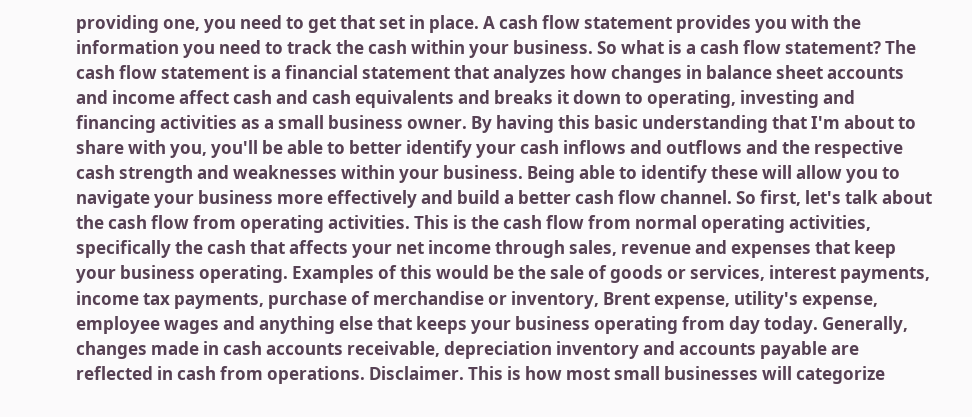providing one, you need to get that set in place. A cash flow statement provides you with the information you need to track the cash within your business. So what is a cash flow statement? The cash flow statement is a financial statement that analyzes how changes in balance sheet accounts and income affect cash and cash equivalents and breaks it down to operating, investing and financing activities as a small business owner. By having this basic understanding that I'm about to share with you, you'll be able to better identify your cash inflows and outflows and the respective cash strength and weaknesses within your business. Being able to identify these will allow you to navigate your business more effectively and build a better cash flow channel. So first, let's talk about the cash flow from operating activities. This is the cash flow from normal operating activities, specifically the cash that affects your net income through sales, revenue and expenses that keep your business operating. Examples of this would be the sale of goods or services, interest payments, income tax payments, purchase of merchandise or inventory, Brent expense, utility's expense, employee wages and anything else that keeps your business operating from day today. Generally, changes made in cash accounts receivable, depreciation inventory and accounts payable are reflected in cash from operations. Disclaimer. This is how most small businesses will categorize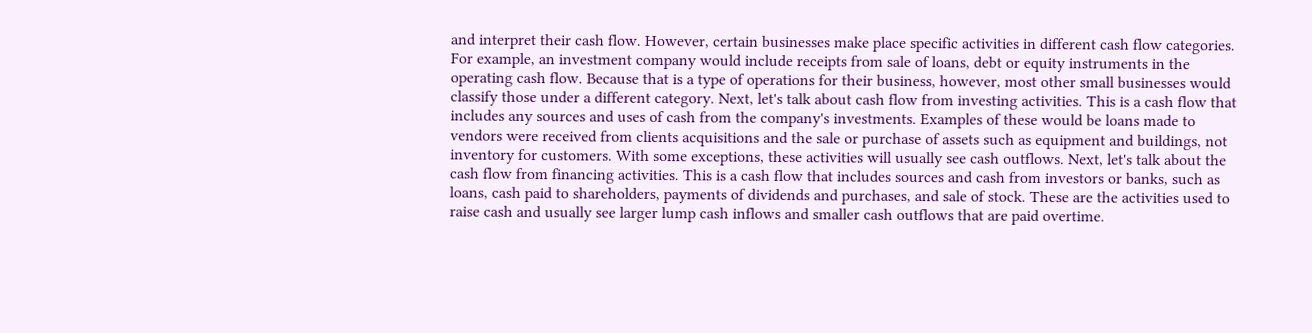and interpret their cash flow. However, certain businesses make place specific activities in different cash flow categories. For example, an investment company would include receipts from sale of loans, debt or equity instruments in the operating cash flow. Because that is a type of operations for their business, however, most other small businesses would classify those under a different category. Next, let's talk about cash flow from investing activities. This is a cash flow that includes any sources and uses of cash from the company's investments. Examples of these would be loans made to vendors were received from clients acquisitions and the sale or purchase of assets such as equipment and buildings, not inventory for customers. With some exceptions, these activities will usually see cash outflows. Next, let's talk about the cash flow from financing activities. This is a cash flow that includes sources and cash from investors or banks, such as loans, cash paid to shareholders, payments of dividends and purchases, and sale of stock. These are the activities used to raise cash and usually see larger lump cash inflows and smaller cash outflows that are paid overtime.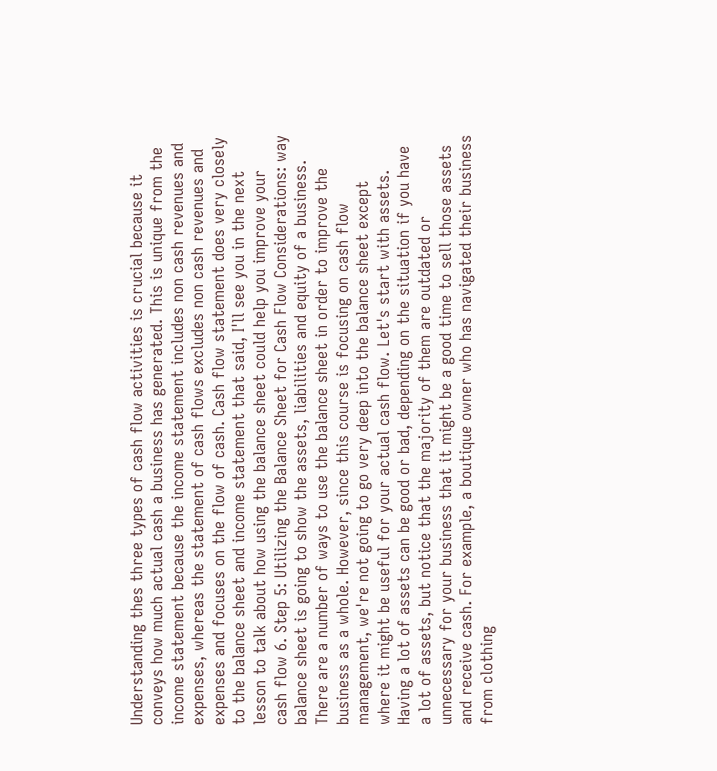Understanding thes three types of cash flow activities is crucial because it conveys how much actual cash a business has generated. This is unique from the income statement because the income statement includes non cash revenues and expenses, whereas the statement of cash flows excludes non cash revenues and expenses and focuses on the flow of cash. Cash flow statement does very closely to the balance sheet and income statement that said, I'll see you in the next lesson to talk about how using the balance sheet could help you improve your cash flow 6. Step 5: Utilizing the Balance Sheet for Cash Flow Considerations: way balance sheet is going to show the assets, liabilities and equity of a business. There are a number of ways to use the balance sheet in order to improve the business as a whole. However, since this course is focusing on cash flow management, we're not going to go very deep into the balance sheet except where it might be useful for your actual cash flow. Let's start with assets. Having a lot of assets can be good or bad, depending on the situation if you have a lot of assets, but notice that the majority of them are outdated or unnecessary for your business that it might be a good time to sell those assets and receive cash. For example, a boutique owner who has navigated their business from clothing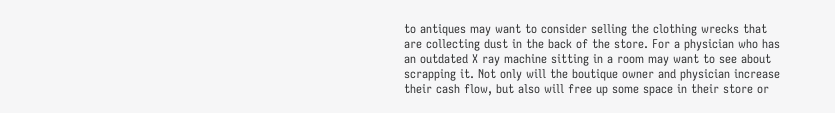to antiques may want to consider selling the clothing wrecks that are collecting dust in the back of the store. For a physician who has an outdated X ray machine sitting in a room may want to see about scrapping it. Not only will the boutique owner and physician increase their cash flow, but also will free up some space in their store or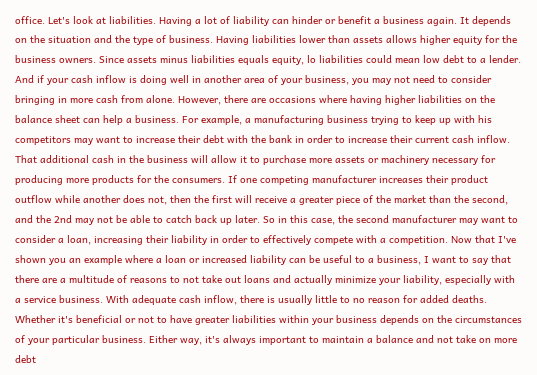office. Let's look at liabilities. Having a lot of liability can hinder or benefit a business again. It depends on the situation and the type of business. Having liabilities lower than assets allows higher equity for the business owners. Since assets minus liabilities equals equity, lo liabilities could mean low debt to a lender. And if your cash inflow is doing well in another area of your business, you may not need to consider bringing in more cash from alone. However, there are occasions where having higher liabilities on the balance sheet can help a business. For example, a manufacturing business trying to keep up with his competitors may want to increase their debt with the bank in order to increase their current cash inflow. That additional cash in the business will allow it to purchase more assets or machinery necessary for producing more products for the consumers. If one competing manufacturer increases their product outflow while another does not, then the first will receive a greater piece of the market than the second, and the 2nd may not be able to catch back up later. So in this case, the second manufacturer may want to consider a loan, increasing their liability in order to effectively compete with a competition. Now that I've shown you an example where a loan or increased liability can be useful to a business, I want to say that there are a multitude of reasons to not take out loans and actually minimize your liability, especially with a service business. With adequate cash inflow, there is usually little to no reason for added deaths. Whether it's beneficial or not to have greater liabilities within your business depends on the circumstances of your particular business. Either way, it's always important to maintain a balance and not take on more debt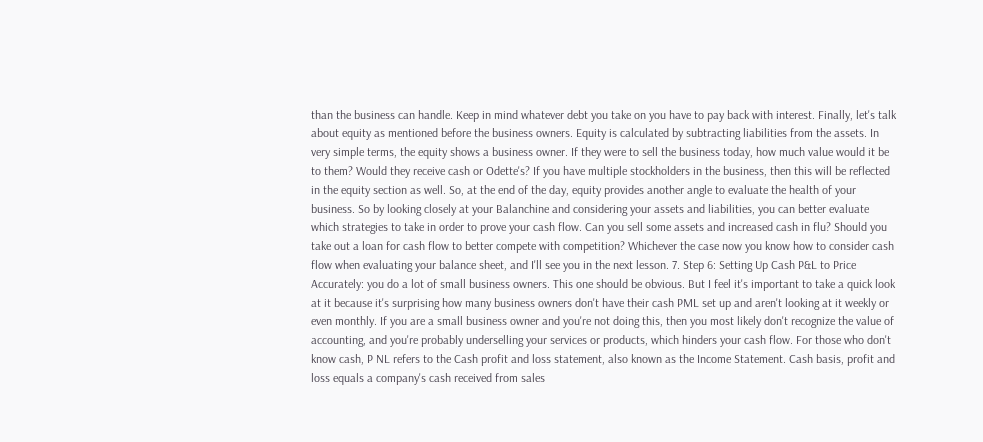than the business can handle. Keep in mind whatever debt you take on you have to pay back with interest. Finally, let's talk about equity as mentioned before the business owners. Equity is calculated by subtracting liabilities from the assets. In very simple terms, the equity shows a business owner. If they were to sell the business today, how much value would it be to them? Would they receive cash or Odette's? If you have multiple stockholders in the business, then this will be reflected in the equity section as well. So, at the end of the day, equity provides another angle to evaluate the health of your business. So by looking closely at your Balanchine and considering your assets and liabilities, you can better evaluate which strategies to take in order to prove your cash flow. Can you sell some assets and increased cash in flu? Should you take out a loan for cash flow to better compete with competition? Whichever the case now you know how to consider cash flow when evaluating your balance sheet, and I'll see you in the next lesson. 7. Step 6: Setting Up Cash P&L to Price Accurately: you do a lot of small business owners. This one should be obvious. But I feel it's important to take a quick look at it because it's surprising how many business owners don't have their cash PML set up and aren't looking at it weekly or even monthly. If you are a small business owner and you're not doing this, then you most likely don't recognize the value of accounting, and you're probably underselling your services or products, which hinders your cash flow. For those who don't know cash, P NL refers to the Cash profit and loss statement, also known as the Income Statement. Cash basis, profit and loss equals a company's cash received from sales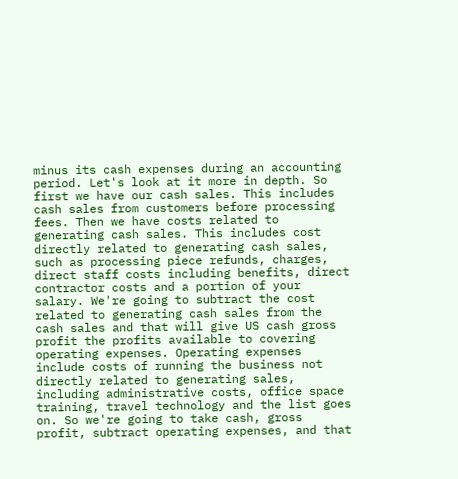minus its cash expenses during an accounting period. Let's look at it more in depth. So first we have our cash sales. This includes cash sales from customers before processing fees. Then we have costs related to generating cash sales. This includes cost directly related to generating cash sales, such as processing piece refunds, charges, direct staff costs including benefits, direct contractor costs and a portion of your salary. We're going to subtract the cost related to generating cash sales from the cash sales and that will give US cash gross profit the profits available to covering operating expenses. Operating expenses include costs of running the business not directly related to generating sales, including administrative costs, office space training, travel technology and the list goes on. So we're going to take cash, gross profit, subtract operating expenses, and that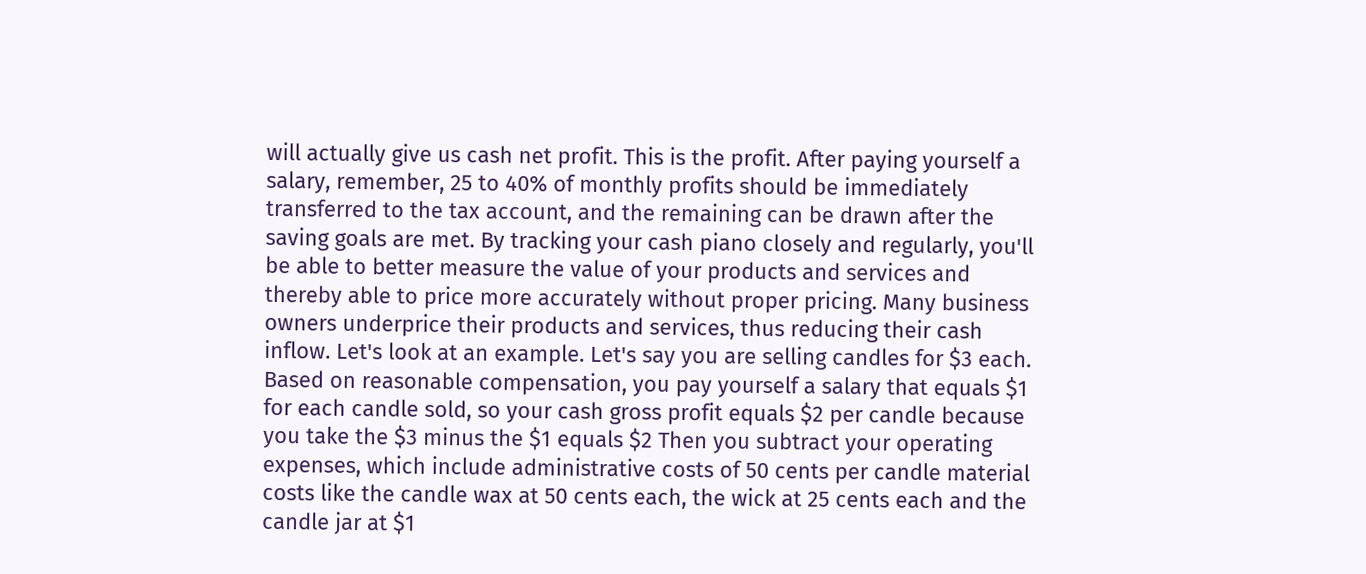will actually give us cash net profit. This is the profit. After paying yourself a salary, remember, 25 to 40% of monthly profits should be immediately transferred to the tax account, and the remaining can be drawn after the saving goals are met. By tracking your cash piano closely and regularly, you'll be able to better measure the value of your products and services and thereby able to price more accurately without proper pricing. Many business owners underprice their products and services, thus reducing their cash inflow. Let's look at an example. Let's say you are selling candles for $3 each. Based on reasonable compensation, you pay yourself a salary that equals $1 for each candle sold, so your cash gross profit equals $2 per candle because you take the $3 minus the $1 equals $2 Then you subtract your operating expenses, which include administrative costs of 50 cents per candle material costs like the candle wax at 50 cents each, the wick at 25 cents each and the candle jar at $1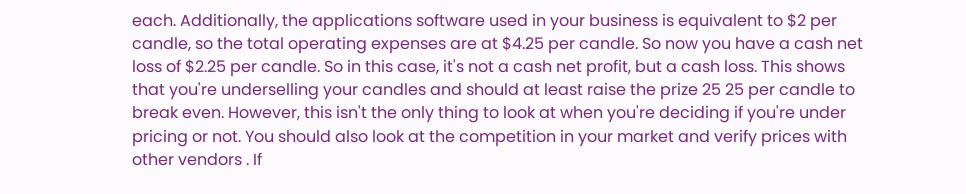each. Additionally, the applications software used in your business is equivalent to $2 per candle, so the total operating expenses are at $4.25 per candle. So now you have a cash net loss of $2.25 per candle. So in this case, it's not a cash net profit, but a cash loss. This shows that you're underselling your candles and should at least raise the prize 25 25 per candle to break even. However, this isn't the only thing to look at when you're deciding if you're under pricing or not. You should also look at the competition in your market and verify prices with other vendors . If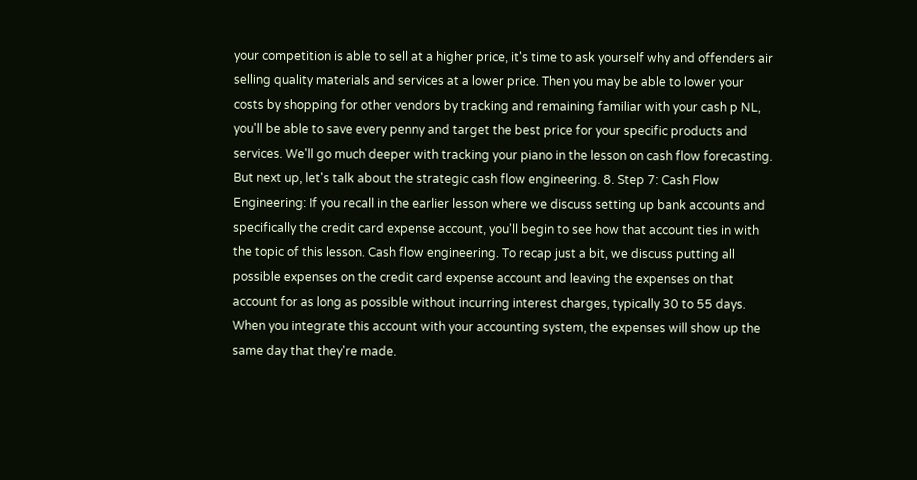your competition is able to sell at a higher price, it's time to ask yourself why and offenders air selling quality materials and services at a lower price. Then you may be able to lower your costs by shopping for other vendors by tracking and remaining familiar with your cash p NL, you'll be able to save every penny and target the best price for your specific products and services. We'll go much deeper with tracking your piano in the lesson on cash flow forecasting. But next up, let's talk about the strategic cash flow engineering. 8. Step 7: Cash Flow Engineering: If you recall in the earlier lesson where we discuss setting up bank accounts and specifically the credit card expense account, you'll begin to see how that account ties in with the topic of this lesson. Cash flow engineering. To recap just a bit, we discuss putting all possible expenses on the credit card expense account and leaving the expenses on that account for as long as possible without incurring interest charges, typically 30 to 55 days. When you integrate this account with your accounting system, the expenses will show up the same day that they're made.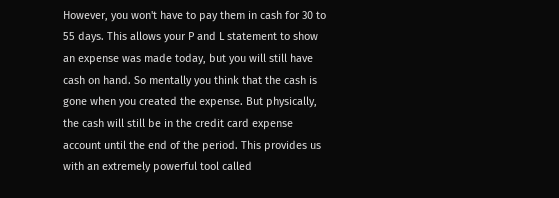However, you won't have to pay them in cash for 30 to 55 days. This allows your P and L statement to show an expense was made today, but you will still have cash on hand. So mentally you think that the cash is gone when you created the expense. But physically, the cash will still be in the credit card expense account until the end of the period. This provides us with an extremely powerful tool called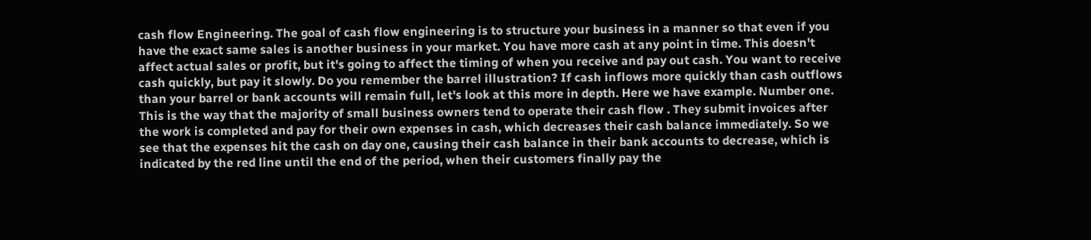cash flow Engineering. The goal of cash flow engineering is to structure your business in a manner so that even if you have the exact same sales is another business in your market. You have more cash at any point in time. This doesn't affect actual sales or profit, but it's going to affect the timing of when you receive and pay out cash. You want to receive cash quickly, but pay it slowly. Do you remember the barrel illustration? If cash inflows more quickly than cash outflows than your barrel or bank accounts will remain full, let's look at this more in depth. Here we have example. Number one. This is the way that the majority of small business owners tend to operate their cash flow . They submit invoices after the work is completed and pay for their own expenses in cash, which decreases their cash balance immediately. So we see that the expenses hit the cash on day one, causing their cash balance in their bank accounts to decrease, which is indicated by the red line until the end of the period, when their customers finally pay the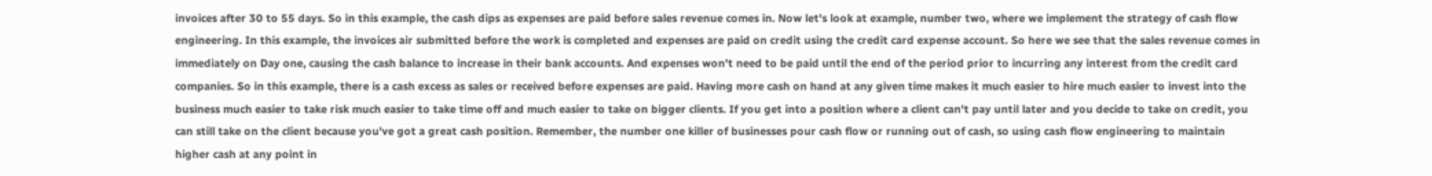invoices after 30 to 55 days. So in this example, the cash dips as expenses are paid before sales revenue comes in. Now let's look at example, number two, where we implement the strategy of cash flow engineering. In this example, the invoices air submitted before the work is completed and expenses are paid on credit using the credit card expense account. So here we see that the sales revenue comes in immediately on Day one, causing the cash balance to increase in their bank accounts. And expenses won't need to be paid until the end of the period prior to incurring any interest from the credit card companies. So in this example, there is a cash excess as sales or received before expenses are paid. Having more cash on hand at any given time makes it much easier to hire much easier to invest into the business much easier to take risk much easier to take time off and much easier to take on bigger clients. If you get into a position where a client can't pay until later and you decide to take on credit, you can still take on the client because you've got a great cash position. Remember, the number one killer of businesses pour cash flow or running out of cash, so using cash flow engineering to maintain higher cash at any point in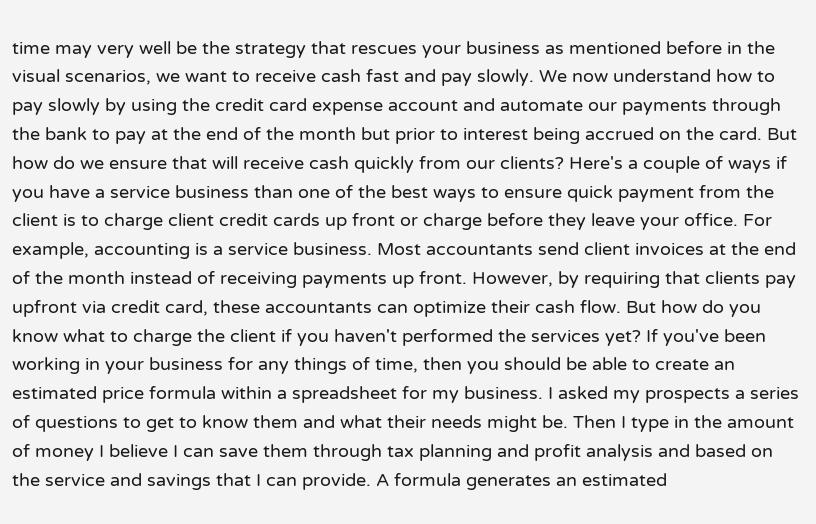time may very well be the strategy that rescues your business as mentioned before in the visual scenarios, we want to receive cash fast and pay slowly. We now understand how to pay slowly by using the credit card expense account and automate our payments through the bank to pay at the end of the month but prior to interest being accrued on the card. But how do we ensure that will receive cash quickly from our clients? Here's a couple of ways if you have a service business than one of the best ways to ensure quick payment from the client is to charge client credit cards up front or charge before they leave your office. For example, accounting is a service business. Most accountants send client invoices at the end of the month instead of receiving payments up front. However, by requiring that clients pay upfront via credit card, these accountants can optimize their cash flow. But how do you know what to charge the client if you haven't performed the services yet? If you've been working in your business for any things of time, then you should be able to create an estimated price formula within a spreadsheet for my business. I asked my prospects a series of questions to get to know them and what their needs might be. Then I type in the amount of money I believe I can save them through tax planning and profit analysis and based on the service and savings that I can provide. A formula generates an estimated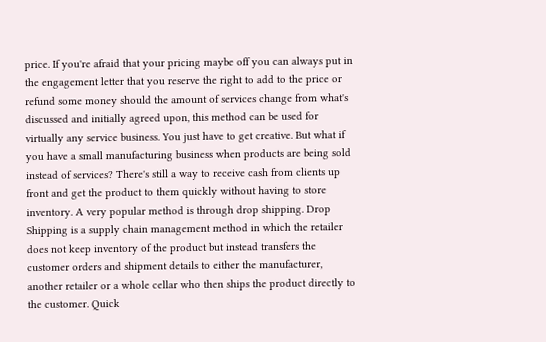price. If you're afraid that your pricing maybe off you can always put in the engagement letter that you reserve the right to add to the price or refund some money should the amount of services change from what's discussed and initially agreed upon, this method can be used for virtually any service business. You just have to get creative. But what if you have a small manufacturing business when products are being sold instead of services? There's still a way to receive cash from clients up front and get the product to them quickly without having to store inventory. A very popular method is through drop shipping. Drop Shipping is a supply chain management method in which the retailer does not keep inventory of the product but instead transfers the customer orders and shipment details to either the manufacturer, another retailer or a whole cellar who then ships the product directly to the customer. Quick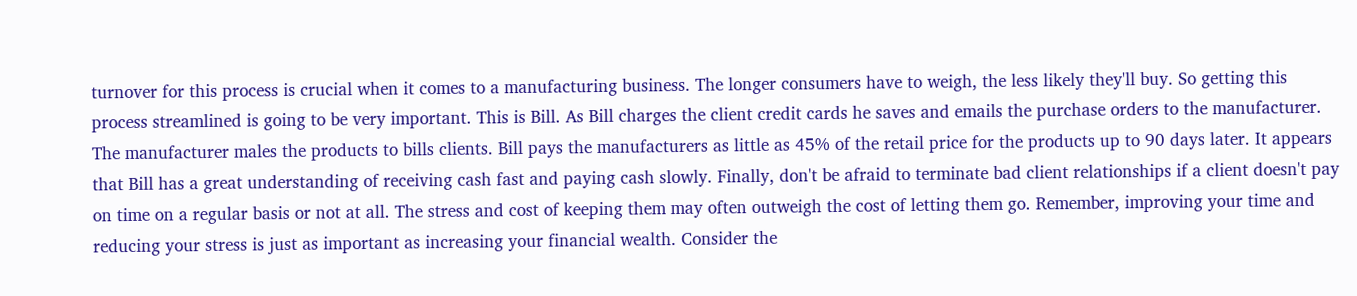turnover for this process is crucial when it comes to a manufacturing business. The longer consumers have to weigh, the less likely they'll buy. So getting this process streamlined is going to be very important. This is Bill. As Bill charges the client credit cards he saves and emails the purchase orders to the manufacturer. The manufacturer males the products to bills clients. Bill pays the manufacturers as little as 45% of the retail price for the products up to 90 days later. It appears that Bill has a great understanding of receiving cash fast and paying cash slowly. Finally, don't be afraid to terminate bad client relationships if a client doesn't pay on time on a regular basis or not at all. The stress and cost of keeping them may often outweigh the cost of letting them go. Remember, improving your time and reducing your stress is just as important as increasing your financial wealth. Consider the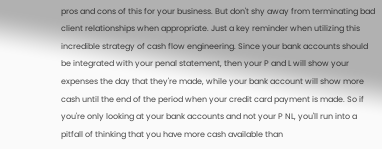pros and cons of this for your business. But don't shy away from terminating bad client relationships when appropriate. Just a key reminder when utilizing this incredible strategy of cash flow engineering. Since your bank accounts should be integrated with your penal statement, then your P and L will show your expenses the day that they're made, while your bank account will show more cash until the end of the period when your credit card payment is made. So if you're only looking at your bank accounts and not your P NL, you'll run into a pitfall of thinking that you have more cash available than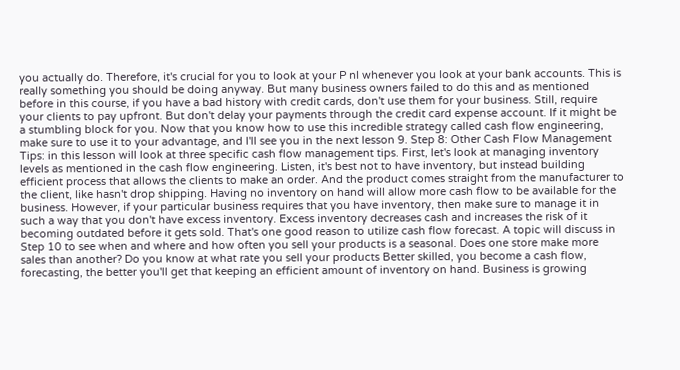you actually do. Therefore, it's crucial for you to look at your P nl whenever you look at your bank accounts. This is really something you should be doing anyway. But many business owners failed to do this and as mentioned before in this course, if you have a bad history with credit cards, don't use them for your business. Still, require your clients to pay upfront. But don't delay your payments through the credit card expense account. If it might be a stumbling block for you. Now that you know how to use this incredible strategy called cash flow engineering, make sure to use it to your advantage, and I'll see you in the next lesson 9. Step 8: Other Cash Flow Management Tips: in this lesson will look at three specific cash flow management tips. First, let's look at managing inventory levels as mentioned in the cash flow engineering. Listen, it's best not to have inventory, but instead building efficient process that allows the clients to make an order. And the product comes straight from the manufacturer to the client, like hasn't drop shipping. Having no inventory on hand will allow more cash flow to be available for the business. However, if your particular business requires that you have inventory, then make sure to manage it in such a way that you don't have excess inventory. Excess inventory decreases cash and increases the risk of it becoming outdated before it gets sold. That's one good reason to utilize cash flow forecast. A topic will discuss in Step 10 to see when and where and how often you sell your products is a seasonal. Does one store make more sales than another? Do you know at what rate you sell your products Better skilled, you become a cash flow, forecasting, the better you'll get that keeping an efficient amount of inventory on hand. Business is growing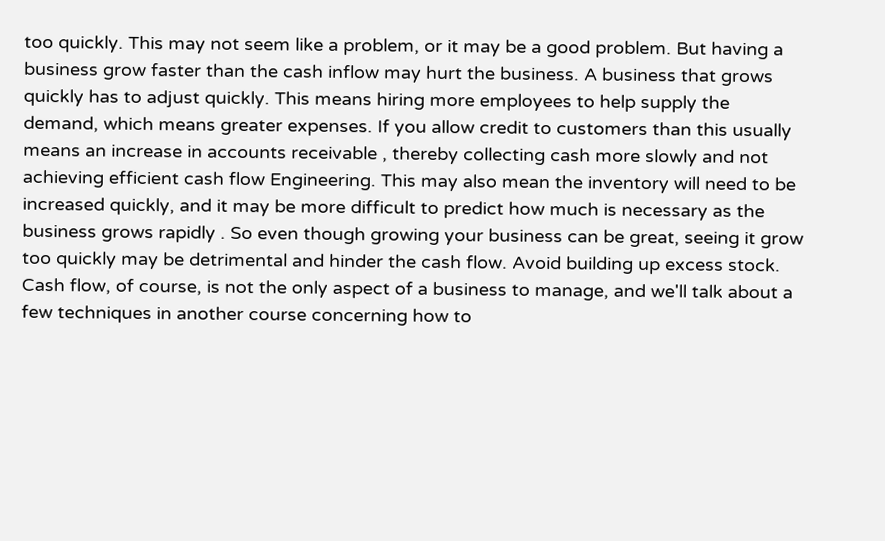too quickly. This may not seem like a problem, or it may be a good problem. But having a business grow faster than the cash inflow may hurt the business. A business that grows quickly has to adjust quickly. This means hiring more employees to help supply the demand, which means greater expenses. If you allow credit to customers than this usually means an increase in accounts receivable , thereby collecting cash more slowly and not achieving efficient cash flow Engineering. This may also mean the inventory will need to be increased quickly, and it may be more difficult to predict how much is necessary as the business grows rapidly . So even though growing your business can be great, seeing it grow too quickly may be detrimental and hinder the cash flow. Avoid building up excess stock. Cash flow, of course, is not the only aspect of a business to manage, and we'll talk about a few techniques in another course concerning how to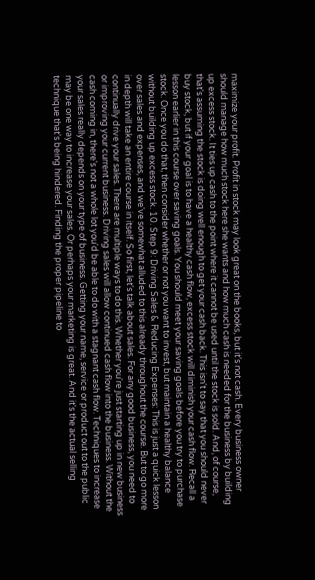maximize your profit. Profit in stock may look great on the books, but it's not cash. Every business owner should manage how much stock here she wants and how much cash is needed for the business by building up excess stock. It ties up cash to the point where it cannot be used until the stock is sold. And, of course, that's assuming the stock is doing well enough to get your cash back. This isn't to say that you should never buy stock, but if your goal is to have a healthy cash flow, excess stock will diminish your cash flow. Recall a lesson earlier in this course over saving goals. You should meet your saving goals before you try to purchase stock. Once you do that, then consider whether or not you want to invest, but maintain a healthy balance without building up excess stock. 10. Step 9: Driving Sales & Reducing Expenses: This is just a quick lesson over sales and expenses, and we've somewhat alluded to this already throughout the course. But to go more in depth will take an entire course in itself. So first, let's talk about sales. For any good business, you need to continually drive your sales. There are multiple ways to do this. Whether you're just starting up in new business or improving your current business. Driving sales will allow continued cash flow into the business. Without the cash coming in, there's not a whole lot you'd be able to do with a stagnant cash flow. Techniques to increase your sales really depends on your type of business. Getting your name, service or product out to the public may be one way to increase your sales. Or perhaps your marketing is great. And it's the actual selling technique that's being hindered. Finding the proper pipeline to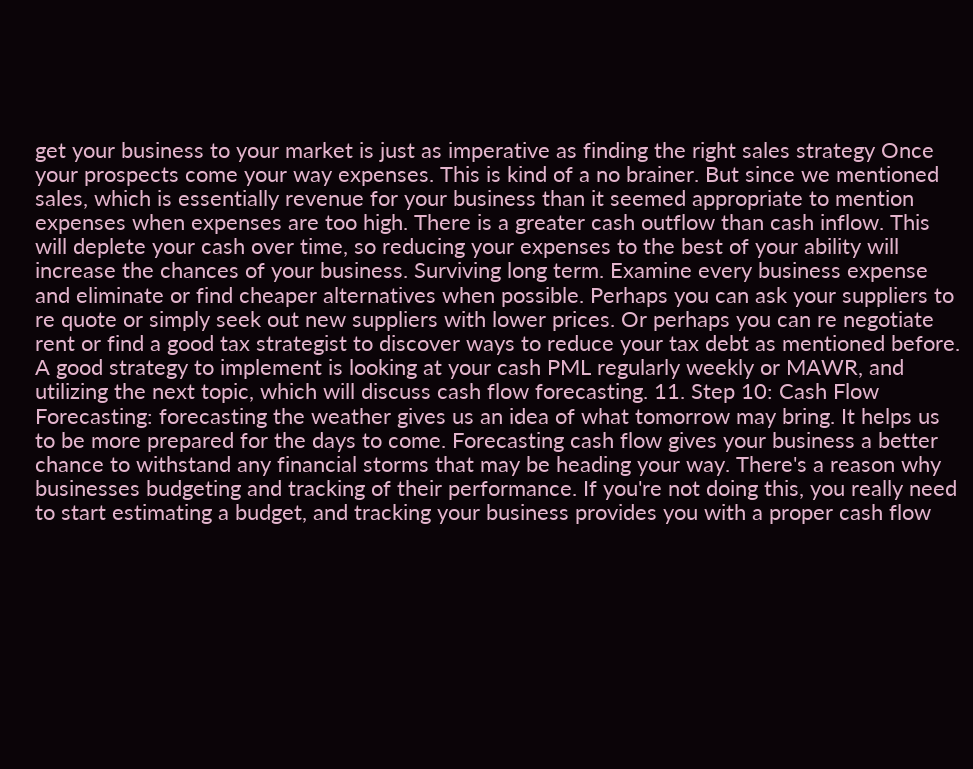get your business to your market is just as imperative as finding the right sales strategy Once your prospects come your way expenses. This is kind of a no brainer. But since we mentioned sales, which is essentially revenue for your business than it seemed appropriate to mention expenses when expenses are too high. There is a greater cash outflow than cash inflow. This will deplete your cash over time, so reducing your expenses to the best of your ability will increase the chances of your business. Surviving long term. Examine every business expense and eliminate or find cheaper alternatives when possible. Perhaps you can ask your suppliers to re quote or simply seek out new suppliers with lower prices. Or perhaps you can re negotiate rent or find a good tax strategist to discover ways to reduce your tax debt as mentioned before. A good strategy to implement is looking at your cash PML regularly weekly or MAWR, and utilizing the next topic, which will discuss cash flow forecasting. 11. Step 10: Cash Flow Forecasting: forecasting the weather gives us an idea of what tomorrow may bring. It helps us to be more prepared for the days to come. Forecasting cash flow gives your business a better chance to withstand any financial storms that may be heading your way. There's a reason why businesses budgeting and tracking of their performance. If you're not doing this, you really need to start estimating a budget, and tracking your business provides you with a proper cash flow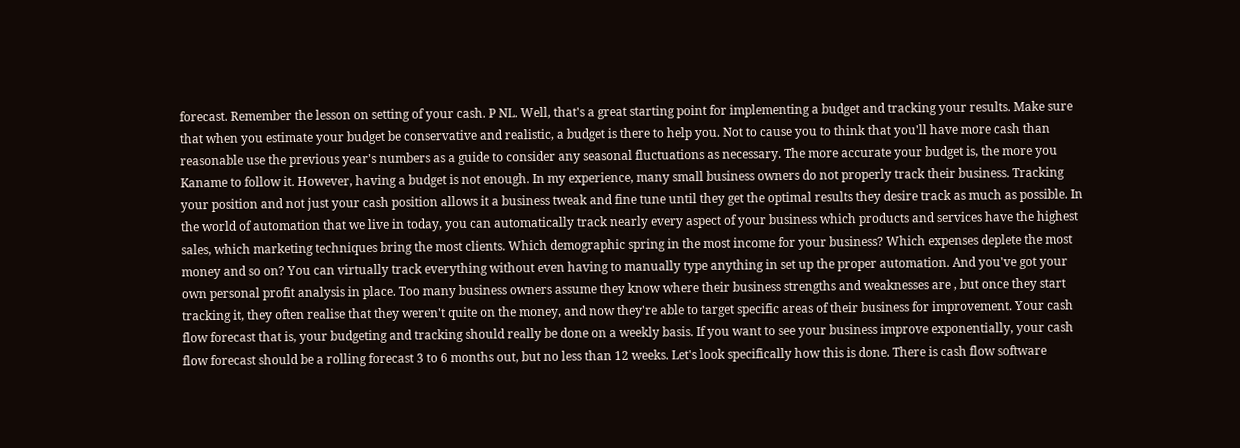forecast. Remember the lesson on setting of your cash. P NL. Well, that's a great starting point for implementing a budget and tracking your results. Make sure that when you estimate your budget be conservative and realistic, a budget is there to help you. Not to cause you to think that you'll have more cash than reasonable use the previous year's numbers as a guide to consider any seasonal fluctuations as necessary. The more accurate your budget is, the more you Kaname to follow it. However, having a budget is not enough. In my experience, many small business owners do not properly track their business. Tracking your position and not just your cash position allows it a business tweak and fine tune until they get the optimal results they desire track as much as possible. In the world of automation that we live in today, you can automatically track nearly every aspect of your business which products and services have the highest sales, which marketing techniques bring the most clients. Which demographic spring in the most income for your business? Which expenses deplete the most money and so on? You can virtually track everything without even having to manually type anything in set up the proper automation. And you've got your own personal profit analysis in place. Too many business owners assume they know where their business strengths and weaknesses are , but once they start tracking it, they often realise that they weren't quite on the money, and now they're able to target specific areas of their business for improvement. Your cash flow forecast that is, your budgeting and tracking should really be done on a weekly basis. If you want to see your business improve exponentially, your cash flow forecast should be a rolling forecast 3 to 6 months out, but no less than 12 weeks. Let's look specifically how this is done. There is cash flow software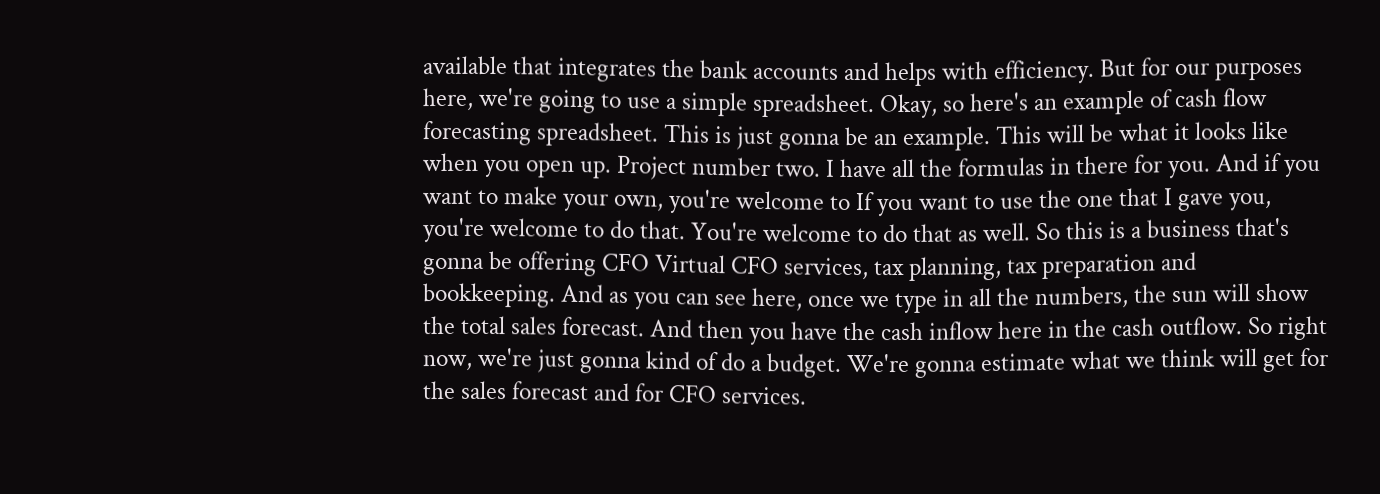available that integrates the bank accounts and helps with efficiency. But for our purposes here, we're going to use a simple spreadsheet. Okay, so here's an example of cash flow forecasting spreadsheet. This is just gonna be an example. This will be what it looks like when you open up. Project number two. I have all the formulas in there for you. And if you want to make your own, you're welcome to If you want to use the one that I gave you, you're welcome to do that. You're welcome to do that as well. So this is a business that's gonna be offering CFO Virtual CFO services, tax planning, tax preparation and bookkeeping. And as you can see here, once we type in all the numbers, the sun will show the total sales forecast. And then you have the cash inflow here in the cash outflow. So right now, we're just gonna kind of do a budget. We're gonna estimate what we think will get for the sales forecast and for CFO services.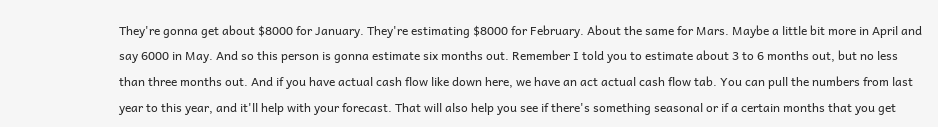They're gonna get about $8000 for January. They're estimating $8000 for February. About the same for Mars. Maybe a little bit more in April and say 6000 in May. And so this person is gonna estimate six months out. Remember I told you to estimate about 3 to 6 months out, but no less than three months out. And if you have actual cash flow like down here, we have an act actual cash flow tab. You can pull the numbers from last year to this year, and it'll help with your forecast. That will also help you see if there's something seasonal or if a certain months that you get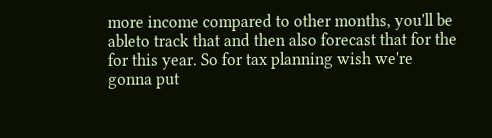more income compared to other months, you'll be ableto track that and then also forecast that for the for this year. So for tax planning wish we're gonna put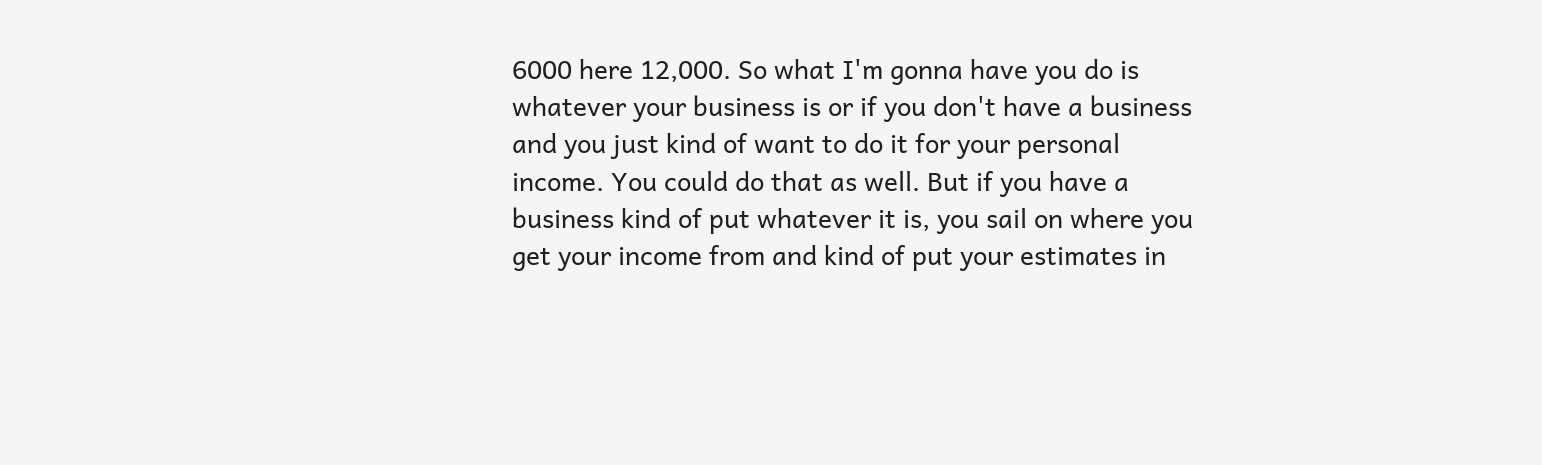6000 here 12,000. So what I'm gonna have you do is whatever your business is or if you don't have a business and you just kind of want to do it for your personal income. You could do that as well. But if you have a business kind of put whatever it is, you sail on where you get your income from and kind of put your estimates in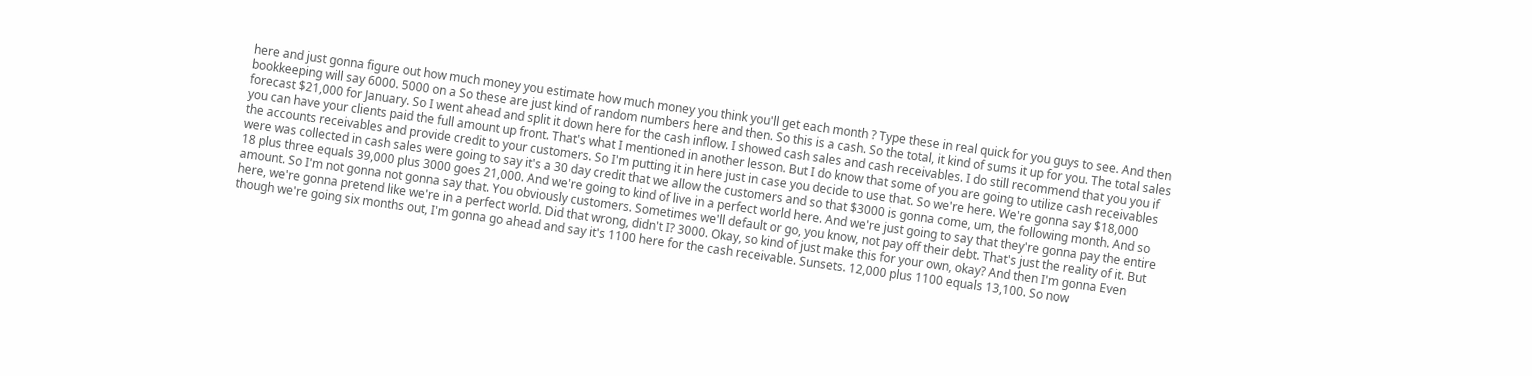here and just gonna figure out how much money you estimate how much money you think you'll get each month ? Type these in real quick for you guys to see. And then bookkeeping will say 6000. 5000 on a So these are just kind of random numbers here and then. So this is a cash. So the total, it kind of sums it up for you. The total sales forecast $21,000 for January. So I went ahead and split it down here for the cash inflow. I showed cash sales and cash receivables. I do still recommend that you you if you can have your clients paid the full amount up front. That's what I mentioned in another lesson. But I do know that some of you are going to utilize cash receivables the accounts receivables and provide credit to your customers. So I'm putting it in here just in case you decide to use that. So we're here. We're gonna say $18,000 were was collected in cash sales were going to say it's a 30 day credit that we allow the customers and so that $3000 is gonna come, um, the following month. And so 18 plus three equals 39,000 plus 3000 goes 21,000. And we're going to kind of live in a perfect world here. And we're just going to say that they're gonna pay the entire amount. So I'm not gonna not gonna say that. You obviously customers. Sometimes we'll default or go, you know, not pay off their debt. That's just the reality of it. But here, we're gonna pretend like we're in a perfect world. Did that wrong, didn't I? 3000. Okay, so kind of just make this for your own, okay? And then I'm gonna Even though we're going six months out, I'm gonna go ahead and say it's 1100 here for the cash receivable. Sunsets. 12,000 plus 1100 equals 13,100. So now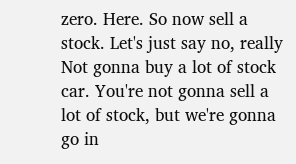zero. Here. So now sell a stock. Let's just say no, really Not gonna buy a lot of stock car. You're not gonna sell a lot of stock, but we're gonna go in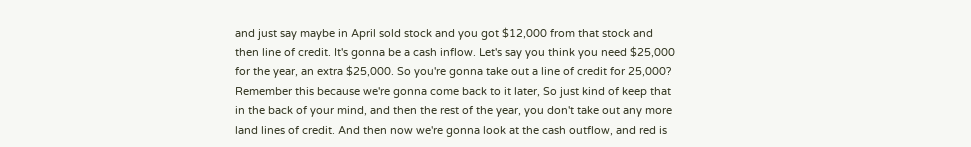and just say maybe in April sold stock and you got $12,000 from that stock and then line of credit. It's gonna be a cash inflow. Let's say you think you need $25,000 for the year, an extra $25,000. So you're gonna take out a line of credit for 25,000? Remember this because we're gonna come back to it later, So just kind of keep that in the back of your mind, and then the rest of the year, you don't take out any more land lines of credit. And then now we're gonna look at the cash outflow, and red is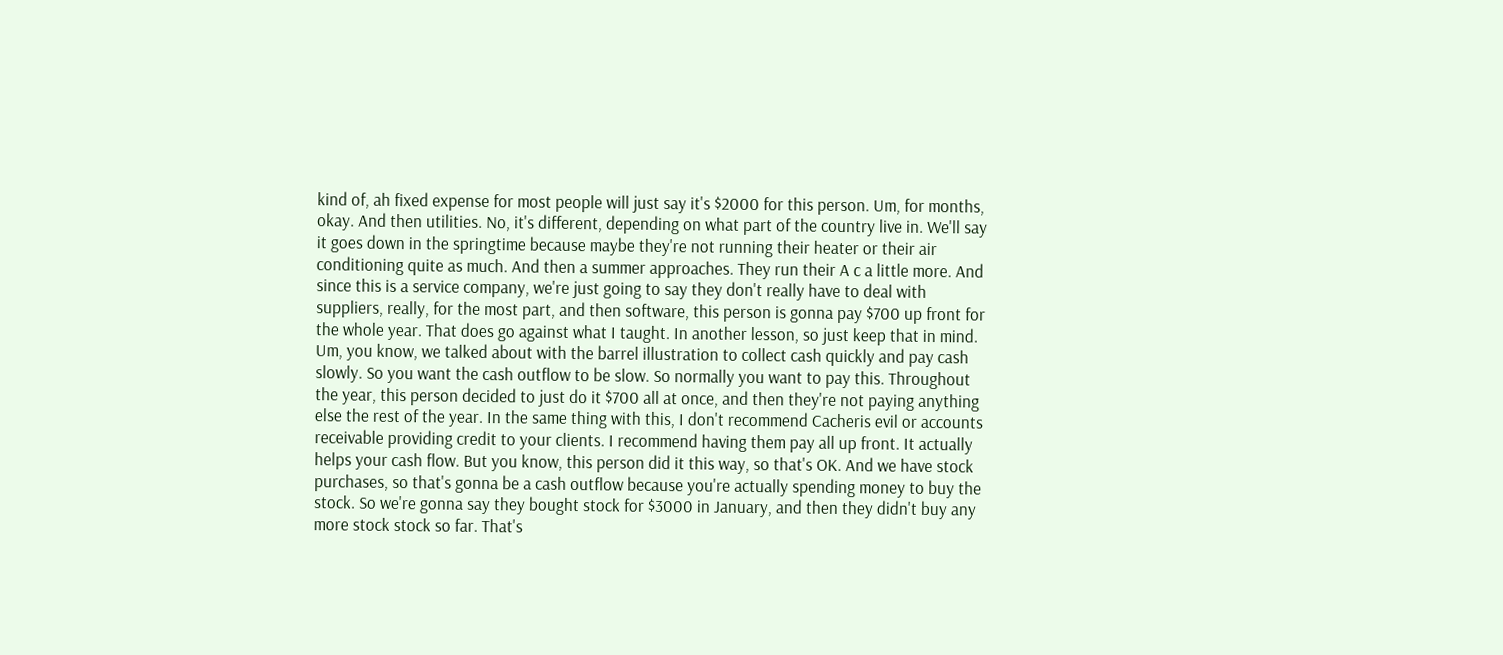kind of, ah fixed expense for most people will just say it's $2000 for this person. Um, for months, okay. And then utilities. No, it's different, depending on what part of the country live in. We'll say it goes down in the springtime because maybe they're not running their heater or their air conditioning quite as much. And then a summer approaches. They run their A c a little more. And since this is a service company, we're just going to say they don't really have to deal with suppliers, really, for the most part, and then software, this person is gonna pay $700 up front for the whole year. That does go against what I taught. In another lesson, so just keep that in mind. Um, you know, we talked about with the barrel illustration to collect cash quickly and pay cash slowly. So you want the cash outflow to be slow. So normally you want to pay this. Throughout the year, this person decided to just do it $700 all at once, and then they're not paying anything else the rest of the year. In the same thing with this, I don't recommend Cacheris evil or accounts receivable providing credit to your clients. I recommend having them pay all up front. It actually helps your cash flow. But you know, this person did it this way, so that's OK. And we have stock purchases, so that's gonna be a cash outflow because you're actually spending money to buy the stock. So we're gonna say they bought stock for $3000 in January, and then they didn't buy any more stock stock so far. That's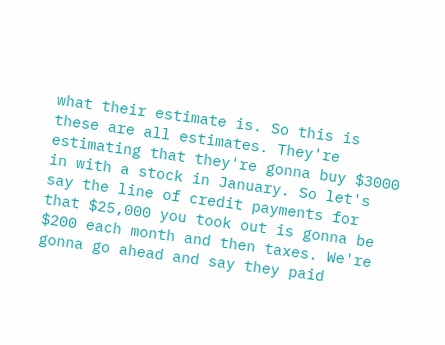what their estimate is. So this is these are all estimates. They're estimating that they're gonna buy $3000 in with a stock in January. So let's say the line of credit payments for that $25,000 you took out is gonna be $200 each month and then taxes. We're gonna go ahead and say they paid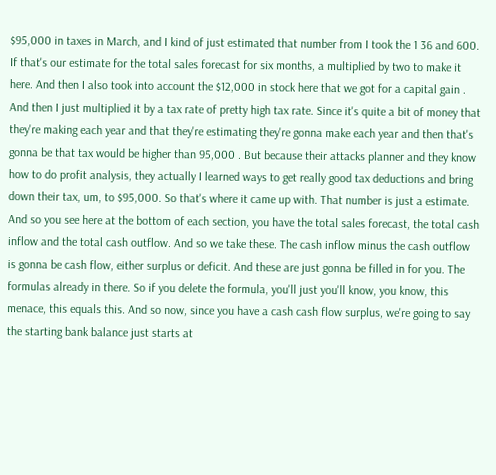$95,000 in taxes in March, and I kind of just estimated that number from I took the 1 36 and 600. If that's our estimate for the total sales forecast for six months, a multiplied by two to make it here. And then I also took into account the $12,000 in stock here that we got for a capital gain . And then I just multiplied it by a tax rate of pretty high tax rate. Since it's quite a bit of money that they're making each year and that they're estimating they're gonna make each year and then that's gonna be that tax would be higher than 95,000 . But because their attacks planner and they know how to do profit analysis, they actually I learned ways to get really good tax deductions and bring down their tax, um, to $95,000. So that's where it came up with. That number is just a estimate. And so you see here at the bottom of each section, you have the total sales forecast, the total cash inflow and the total cash outflow. And so we take these. The cash inflow minus the cash outflow is gonna be cash flow, either surplus or deficit. And these are just gonna be filled in for you. The formulas already in there. So if you delete the formula, you'll just you'll know, you know, this menace, this equals this. And so now, since you have a cash cash flow surplus, we're going to say the starting bank balance just starts at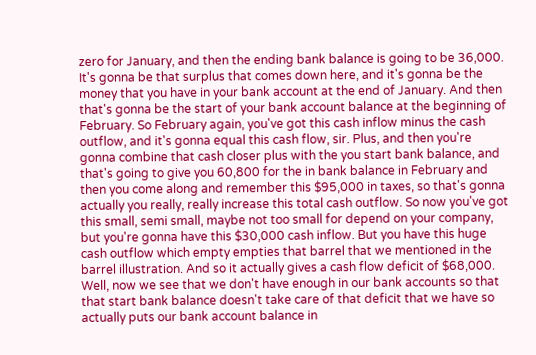zero for January, and then the ending bank balance is going to be 36,000. It's gonna be that surplus that comes down here, and it's gonna be the money that you have in your bank account at the end of January. And then that's gonna be the start of your bank account balance at the beginning of February. So February again, you've got this cash inflow minus the cash outflow, and it's gonna equal this cash flow, sir. Plus, and then you're gonna combine that cash closer plus with the you start bank balance, and that's going to give you 60,800 for the in bank balance in February and then you come along and remember this $95,000 in taxes, so that's gonna actually you really, really increase this total cash outflow. So now you've got this small, semi small, maybe not too small for depend on your company, but you're gonna have this $30,000 cash inflow. But you have this huge cash outflow which empty empties that barrel that we mentioned in the barrel illustration. And so it actually gives a cash flow deficit of $68,000. Well, now we see that we don't have enough in our bank accounts so that that start bank balance doesn't take care of that deficit that we have so actually puts our bank account balance in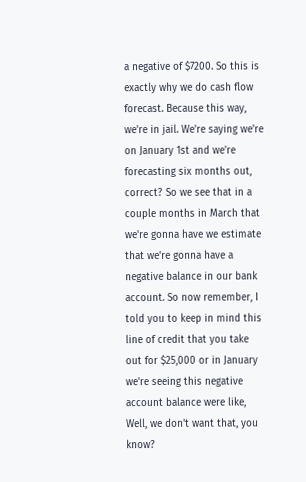a negative of $7200. So this is exactly why we do cash flow forecast. Because this way, we're in jail. We're saying we're on January 1st and we're forecasting six months out, correct? So we see that in a couple months in March that we're gonna have we estimate that we're gonna have a negative balance in our bank account. So now remember, I told you to keep in mind this line of credit that you take out for $25,000 or in January we're seeing this negative account balance were like, Well, we don't want that, you know?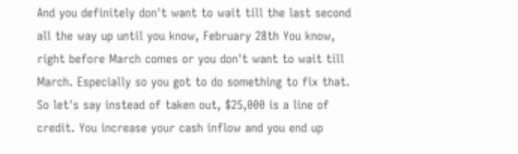And you definitely don't want to wait till the last second all the way up until you know, February 28th You know, right before March comes or you don't want to wait till March. Especially so you got to do something to fix that. So let's say instead of taken out, $25,000 is a line of credit. You increase your cash inflow and you end up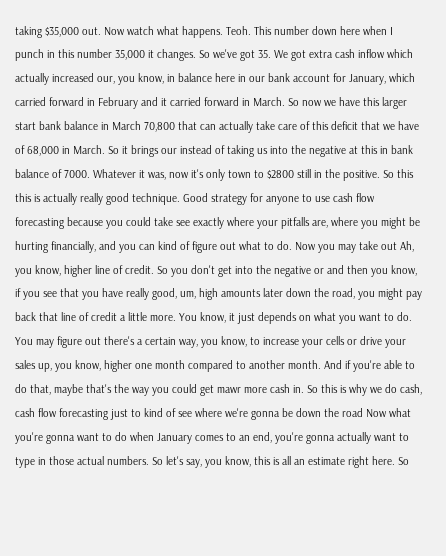taking $35,000 out. Now watch what happens. Teoh. This number down here when I punch in this number 35,000 it changes. So we've got 35. We got extra cash inflow which actually increased our, you know, in balance here in our bank account for January, which carried forward in February and it carried forward in March. So now we have this larger start bank balance in March 70,800 that can actually take care of this deficit that we have of 68,000 in March. So it brings our instead of taking us into the negative at this in bank balance of 7000. Whatever it was, now it's only town to $2800 still in the positive. So this this is actually really good technique. Good strategy for anyone to use cash flow forecasting because you could take see exactly where your pitfalls are, where you might be hurting financially, and you can kind of figure out what to do. Now you may take out Ah, you know, higher line of credit. So you don't get into the negative or and then you know, if you see that you have really good, um, high amounts later down the road, you might pay back that line of credit a little more. You know, it just depends on what you want to do. You may figure out there's a certain way, you know, to increase your cells or drive your sales up, you know, higher one month compared to another month. And if you're able to do that, maybe that's the way you could get mawr more cash in. So this is why we do cash, cash flow forecasting just to kind of see where we're gonna be down the road Now what you're gonna want to do when January comes to an end, you're gonna actually want to type in those actual numbers. So let's say, you know, this is all an estimate right here. So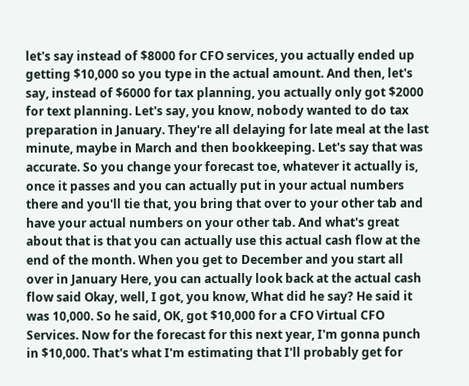let's say instead of $8000 for CFO services, you actually ended up getting $10,000 so you type in the actual amount. And then, let's say, instead of $6000 for tax planning, you actually only got $2000 for text planning. Let's say, you know, nobody wanted to do tax preparation in January. They're all delaying for late meal at the last minute, maybe in March and then bookkeeping. Let's say that was accurate. So you change your forecast toe, whatever it actually is, once it passes and you can actually put in your actual numbers there and you'll tie that, you bring that over to your other tab and have your actual numbers on your other tab. And what's great about that is that you can actually use this actual cash flow at the end of the month. When you get to December and you start all over in January Here, you can actually look back at the actual cash flow said Okay, well, I got, you know, What did he say? He said it was 10,000. So he said, OK, got $10,000 for a CFO Virtual CFO Services. Now for the forecast for this next year, I'm gonna punch in $10,000. That's what I'm estimating that I'll probably get for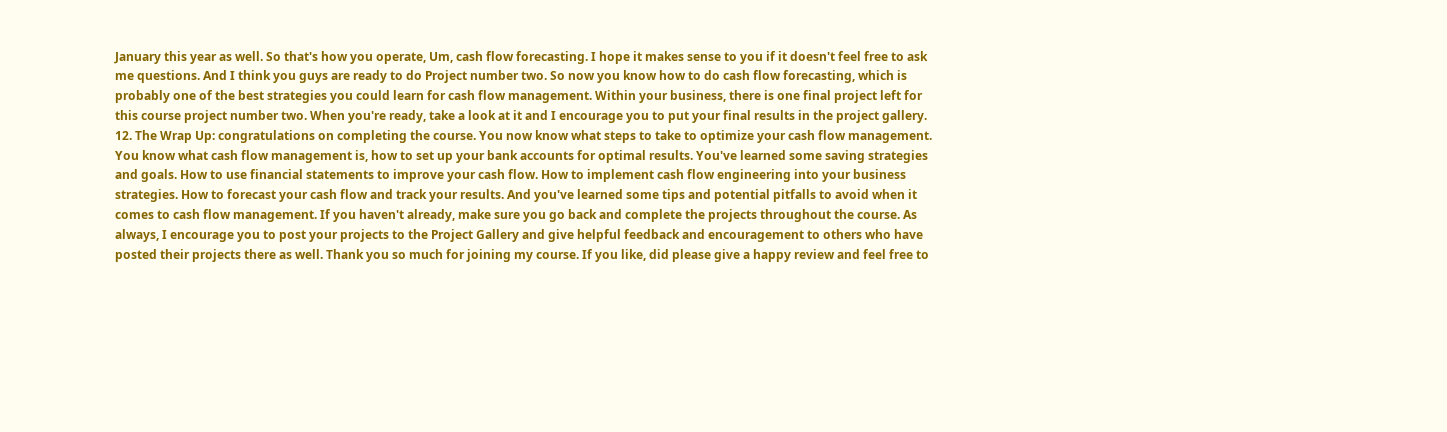January this year as well. So that's how you operate, Um, cash flow forecasting. I hope it makes sense to you if it doesn't feel free to ask me questions. And I think you guys are ready to do Project number two. So now you know how to do cash flow forecasting, which is probably one of the best strategies you could learn for cash flow management. Within your business, there is one final project left for this course project number two. When you're ready, take a look at it and I encourage you to put your final results in the project gallery. 12. The Wrap Up: congratulations on completing the course. You now know what steps to take to optimize your cash flow management. You know what cash flow management is, how to set up your bank accounts for optimal results. You've learned some saving strategies and goals. How to use financial statements to improve your cash flow. How to implement cash flow engineering into your business strategies. How to forecast your cash flow and track your results. And you've learned some tips and potential pitfalls to avoid when it comes to cash flow management. If you haven't already, make sure you go back and complete the projects throughout the course. As always, I encourage you to post your projects to the Project Gallery and give helpful feedback and encouragement to others who have posted their projects there as well. Thank you so much for joining my course. If you like, did please give a happy review and feel free to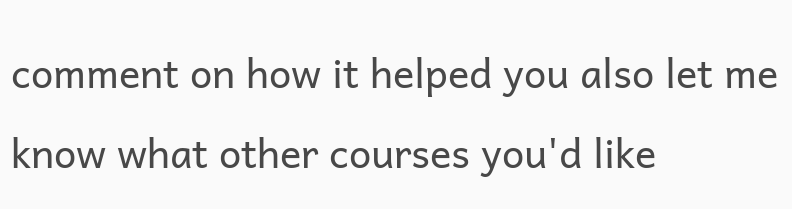comment on how it helped you also let me know what other courses you'd like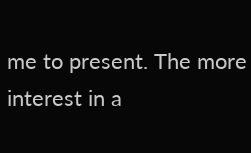me to present. The more interest in a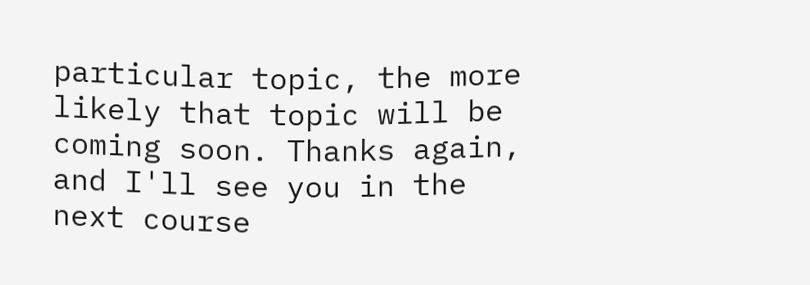particular topic, the more likely that topic will be coming soon. Thanks again, and I'll see you in the next course